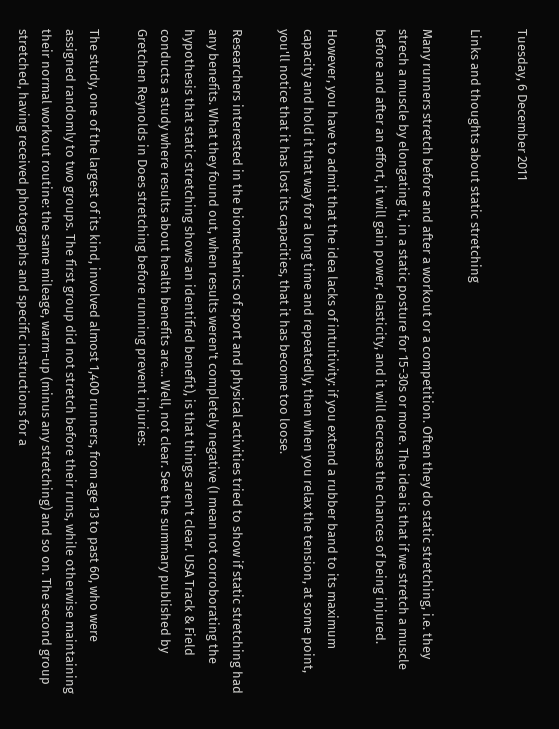Tuesday, 6 December 2011

Links and thoughts about static stretching

Many runners stretch before and after a workout or a competition. Often they do static stretching, i.e. they strech a muscle by elongating it, in a static posture for 15-30s or more. The idea is that if we stretch a muscle before and after an effort, it will gain power, elasticity, and it will decrease the chances of being injured.

However, you have to admit that the idea lacks of intuitivity: if you extend a rubber band to its maximum capacity and hold it that way for a long time and repeatedly, then when you relax the tension, at some point, you'll notice that it has lost its capacities, that it has become too loose.

Researchers interested in the biomechanics of sport and physical activities tried to show if static stretching had any benefits. What they found out, when results weren't completely negative (I mean not corroborating the hypothesis that static stretching shows an identified benefit), is that things aren't clear. USA Track & Field conducts a study where results about health benefits are... Well, not clear. See the summary published by Gretchen Reynolds in Does stretching before running prevent injuries:

The study, one of the largest of its kind, involved almost 1,400 runners, from age 13 to past 60, who were assigned randomly to two groups. The first group did not stretch before their runs, while otherwise maintaining their normal workout routine: the same mileage, warm-up (minus any stretching) and so on. The second group stretched, having received photographs and specific instructions for a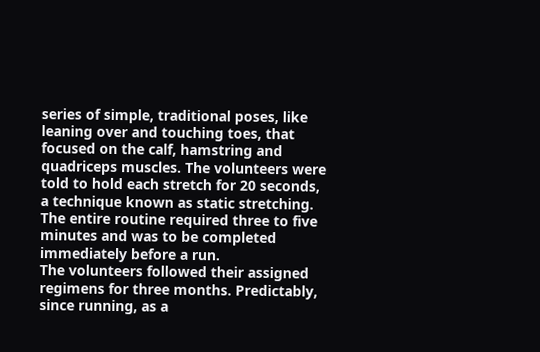series of simple, traditional poses, like leaning over and touching toes, that focused on the calf, hamstring and quadriceps muscles. The volunteers were told to hold each stretch for 20 seconds, a technique known as static stretching. The entire routine required three to five minutes and was to be completed immediately before a run.
The volunteers followed their assigned regimens for three months. Predictably, since running, as a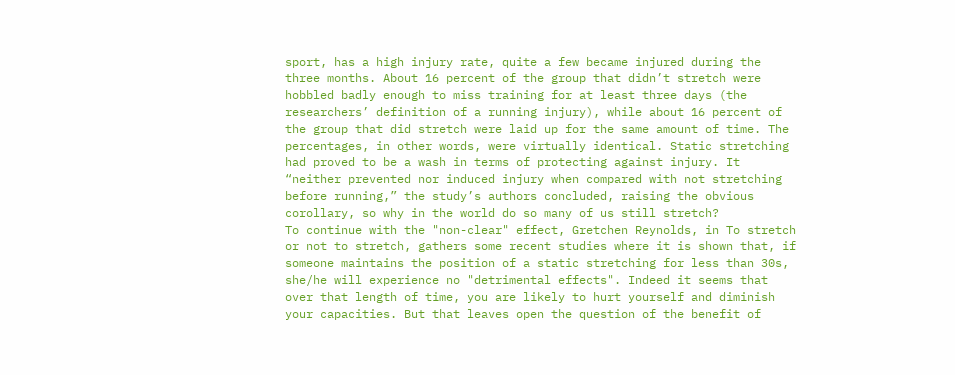sport, has a high injury rate, quite a few became injured during the three months. About 16 percent of the group that didn’t stretch were hobbled badly enough to miss training for at least three days (the researchers’ definition of a running injury), while about 16 percent of the group that did stretch were laid up for the same amount of time. The percentages, in other words, were virtually identical. Static stretching had proved to be a wash in terms of protecting against injury. It “neither prevented nor induced injury when compared with not stretching before running,” the study’s authors concluded, raising the obvious corollary, so why in the world do so many of us still stretch?
To continue with the "non-clear" effect, Gretchen Reynolds, in To stretch or not to stretch, gathers some recent studies where it is shown that, if someone maintains the position of a static stretching for less than 30s, she/he will experience no "detrimental effects". Indeed it seems that over that length of time, you are likely to hurt yourself and diminish your capacities. But that leaves open the question of the benefit of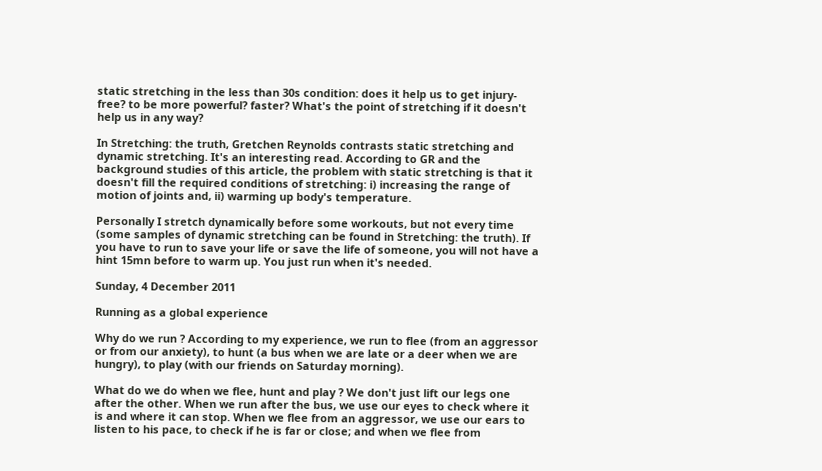static stretching in the less than 30s condition: does it help us to get injury-free? to be more powerful? faster? What's the point of stretching if it doesn't help us in any way?

In Stretching: the truth, Gretchen Reynolds contrasts static stretching and dynamic stretching. It's an interesting read. According to GR and the background studies of this article, the problem with static stretching is that it doesn't fill the required conditions of stretching: i) increasing the range of motion of joints and, ii) warming up body's temperature.

Personally I stretch dynamically before some workouts, but not every time (some samples of dynamic stretching can be found in Stretching: the truth). If you have to run to save your life or save the life of someone, you will not have a hint 15mn before to warm up. You just run when it's needed.

Sunday, 4 December 2011

Running as a global experience

Why do we run ? According to my experience, we run to flee (from an aggressor or from our anxiety), to hunt (a bus when we are late or a deer when we are hungry), to play (with our friends on Saturday morning).

What do we do when we flee, hunt and play ? We don't just lift our legs one after the other. When we run after the bus, we use our eyes to check where it is and where it can stop. When we flee from an aggressor, we use our ears to listen to his pace, to check if he is far or close; and when we flee from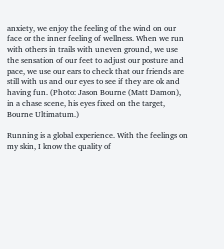anxiety, we enjoy the feeling of the wind on our face or the inner feeling of wellness. When we run with others in trails with uneven ground, we use the sensation of our feet to adjust our posture and pace, we use our ears to check that our friends are still with us and our eyes to see if they are ok and having fun. (Photo: Jason Bourne (Matt Damon), in a chase scene, his eyes fixed on the target, Bourne Ultimatum.)

Running is a global experience. With the feelings on my skin, I know the quality of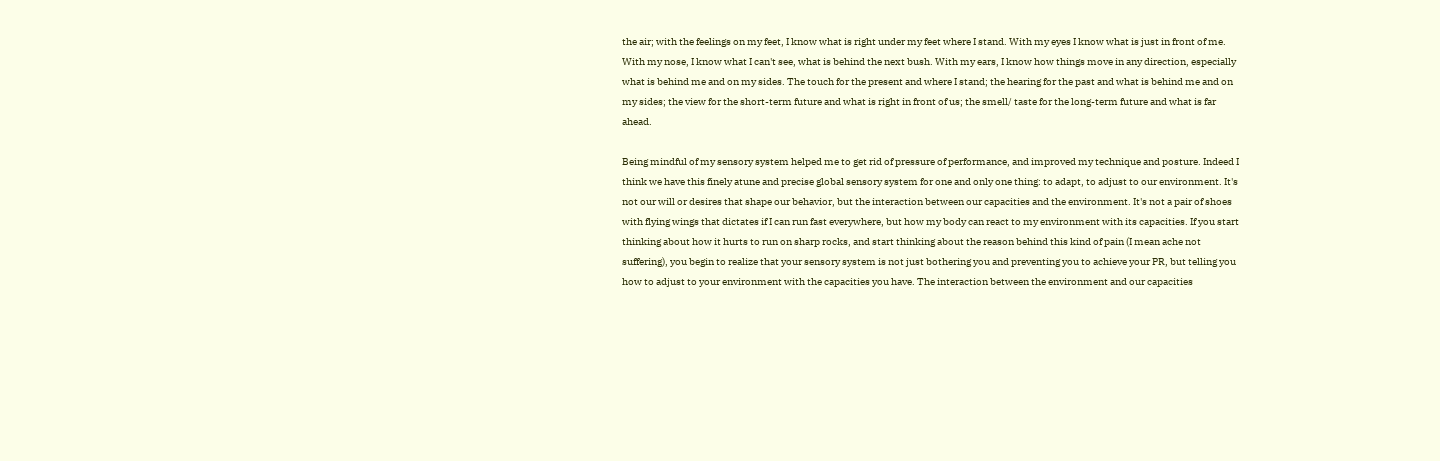the air; with the feelings on my feet, I know what is right under my feet where I stand. With my eyes I know what is just in front of me. With my nose, I know what I can't see, what is behind the next bush. With my ears, I know how things move in any direction, especially what is behind me and on my sides. The touch for the present and where I stand; the hearing for the past and what is behind me and on my sides; the view for the short-term future and what is right in front of us; the smell/ taste for the long-term future and what is far ahead.

Being mindful of my sensory system helped me to get rid of pressure of performance, and improved my technique and posture. Indeed I think we have this finely atune and precise global sensory system for one and only one thing: to adapt, to adjust to our environment. It's not our will or desires that shape our behavior, but the interaction between our capacities and the environment. It's not a pair of shoes with flying wings that dictates if I can run fast everywhere, but how my body can react to my environment with its capacities. If you start thinking about how it hurts to run on sharp rocks, and start thinking about the reason behind this kind of pain (I mean ache not suffering), you begin to realize that your sensory system is not just bothering you and preventing you to achieve your PR, but telling you how to adjust to your environment with the capacities you have. The interaction between the environment and our capacities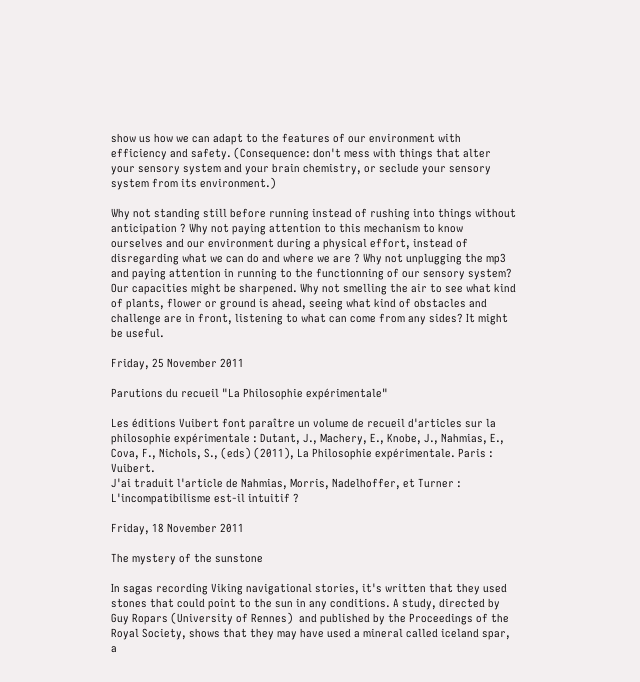show us how we can adapt to the features of our environment with efficiency and safety. (Consequence: don't mess with things that alter your sensory system and your brain chemistry, or seclude your sensory system from its environment.)

Why not standing still before running instead of rushing into things without anticipation ? Why not paying attention to this mechanism to know ourselves and our environment during a physical effort, instead of disregarding what we can do and where we are ? Why not unplugging the mp3 and paying attention in running to the functionning of our sensory system? Our capacities might be sharpened. Why not smelling the air to see what kind of plants, flower or ground is ahead, seeing what kind of obstacles and challenge are in front, listening to what can come from any sides? It might be useful.

Friday, 25 November 2011

Parutions du recueil "La Philosophie expérimentale"

Les éditions Vuibert font paraître un volume de recueil d'articles sur la philosophie expérimentale : Dutant, J., Machery, E., Knobe, J., Nahmias, E., Cova, F., Nichols, S., (eds) (2011), La Philosophie expérimentale. Paris : Vuibert.
J'ai traduit l'article de Nahmias, Morris, Nadelhoffer, et Turner : L'incompatibilisme est-il intuitif ?

Friday, 18 November 2011

The mystery of the sunstone

In sagas recording Viking navigational stories, it's written that they used stones that could point to the sun in any conditions. A study, directed by Guy Ropars (University of Rennes)  and published by the Proceedings of the Royal Society, shows that they may have used a mineral called iceland spar, a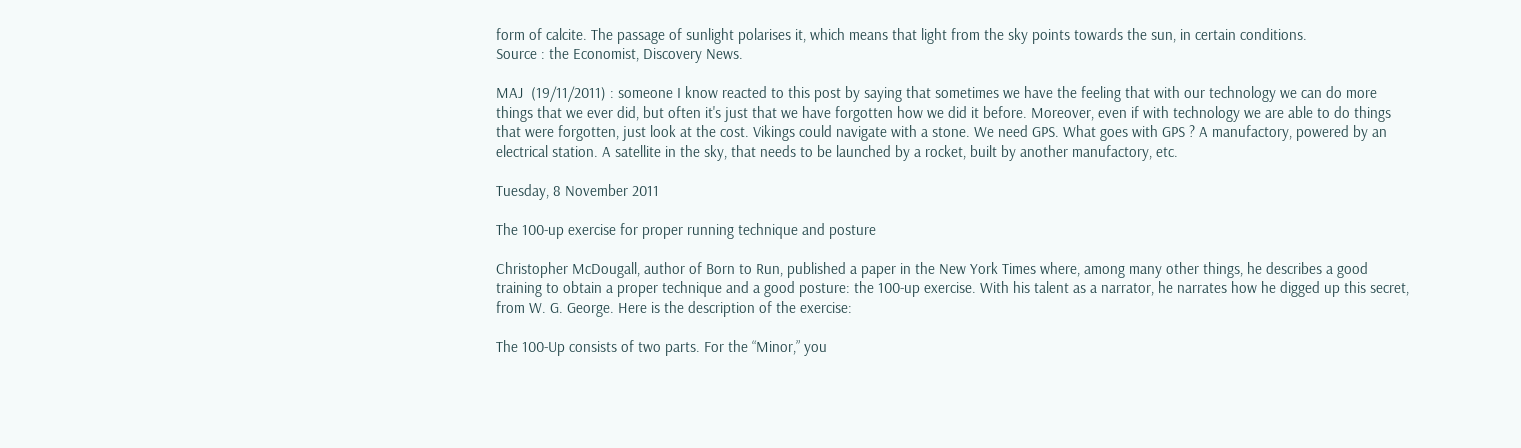form of calcite. The passage of sunlight polarises it, which means that light from the sky points towards the sun, in certain conditions.
Source : the Economist, Discovery News.

MAJ  (19/11/2011) : someone I know reacted to this post by saying that sometimes we have the feeling that with our technology we can do more things that we ever did, but often it's just that we have forgotten how we did it before. Moreover, even if with technology we are able to do things that were forgotten, just look at the cost. Vikings could navigate with a stone. We need GPS. What goes with GPS ? A manufactory, powered by an electrical station. A satellite in the sky, that needs to be launched by a rocket, built by another manufactory, etc.

Tuesday, 8 November 2011

The 100-up exercise for proper running technique and posture

Christopher McDougall, author of Born to Run, published a paper in the New York Times where, among many other things, he describes a good training to obtain a proper technique and a good posture: the 100-up exercise. With his talent as a narrator, he narrates how he digged up this secret, from W. G. George. Here is the description of the exercise:

The 100-Up consists of two parts. For the “Minor,” you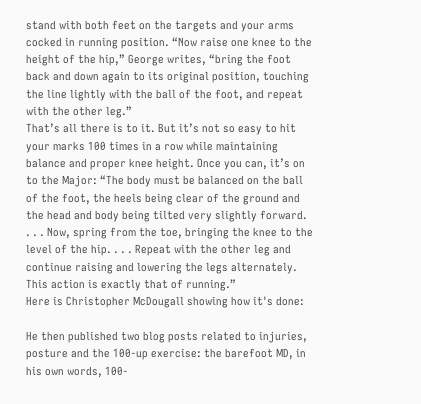stand with both feet on the targets and your arms cocked in running position. “Now raise one knee to the height of the hip,” George writes, “bring the foot back and down again to its original position, touching the line lightly with the ball of the foot, and repeat with the other leg.”
That’s all there is to it. But it’s not so easy to hit your marks 100 times in a row while maintaining balance and proper knee height. Once you can, it’s on to the Major: “The body must be balanced on the ball of the foot, the heels being clear of the ground and the head and body being tilted very slightly forward. . . . Now, spring from the toe, bringing the knee to the level of the hip. . . . Repeat with the other leg and continue raising and lowering the legs alternately. This action is exactly that of running.”
Here is Christopher McDougall showing how it's done:

He then published two blog posts related to injuries, posture and the 100-up exercise: the barefoot MD, in his own words, 100-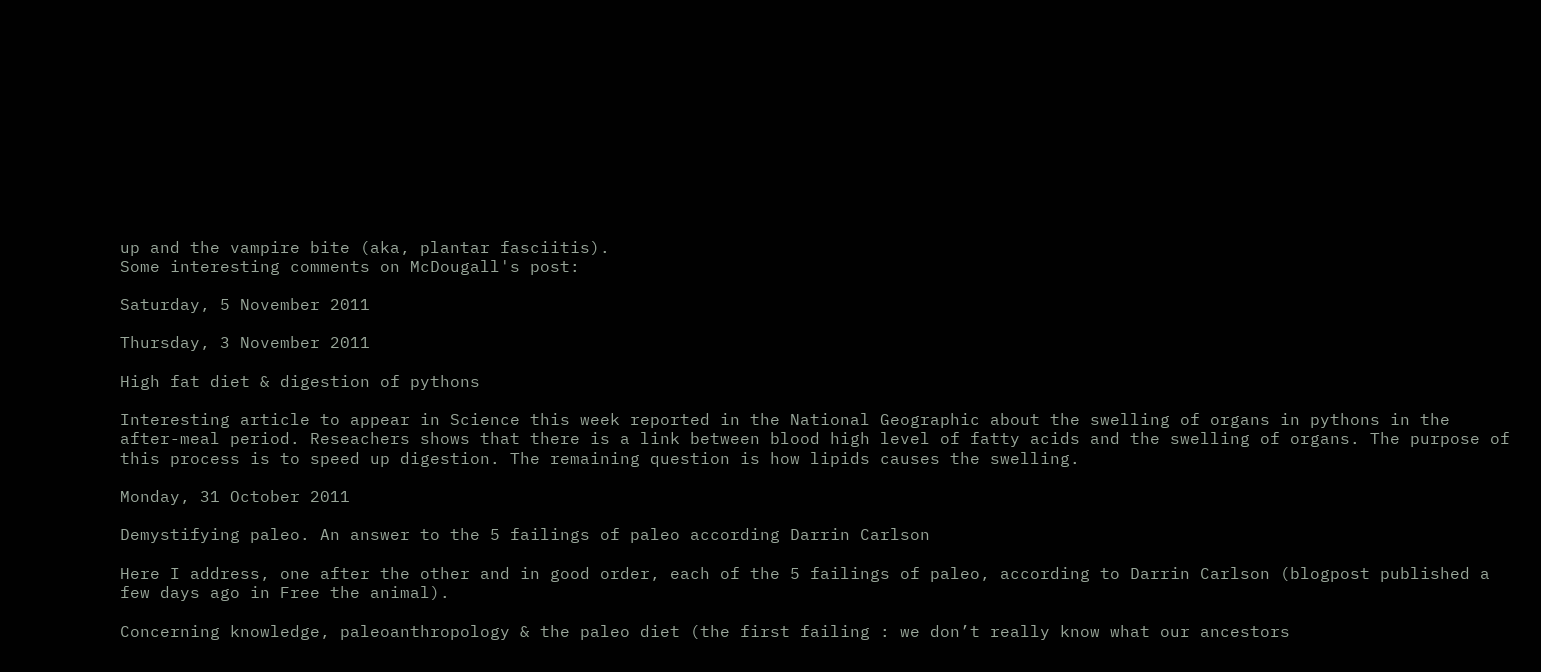up and the vampire bite (aka, plantar fasciitis).
Some interesting comments on McDougall's post:

Saturday, 5 November 2011

Thursday, 3 November 2011

High fat diet & digestion of pythons

Interesting article to appear in Science this week reported in the National Geographic about the swelling of organs in pythons in the after-meal period. Reseachers shows that there is a link between blood high level of fatty acids and the swelling of organs. The purpose of this process is to speed up digestion. The remaining question is how lipids causes the swelling.

Monday, 31 October 2011

Demystifying paleo. An answer to the 5 failings of paleo according Darrin Carlson

Here I address, one after the other and in good order, each of the 5 failings of paleo, according to Darrin Carlson (blogpost published a few days ago in Free the animal).

Concerning knowledge, paleoanthropology & the paleo diet (the first failing : we don’t really know what our ancestors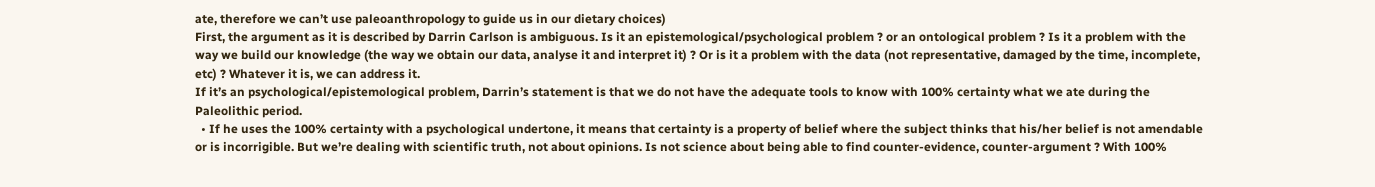ate, therefore we can’t use paleoanthropology to guide us in our dietary choices)
First, the argument as it is described by Darrin Carlson is ambiguous. Is it an epistemological/psychological problem ? or an ontological problem ? Is it a problem with the way we build our knowledge (the way we obtain our data, analyse it and interpret it) ? Or is it a problem with the data (not representative, damaged by the time, incomplete, etc) ? Whatever it is, we can address it.
If it’s an psychological/epistemological problem, Darrin’s statement is that we do not have the adequate tools to know with 100% certainty what we ate during the Paleolithic period.
  • If he uses the 100% certainty with a psychological undertone, it means that certainty is a property of belief where the subject thinks that his/her belief is not amendable or is incorrigible. But we’re dealing with scientific truth, not about opinions. Is not science about being able to find counter-evidence, counter-argument ? With 100%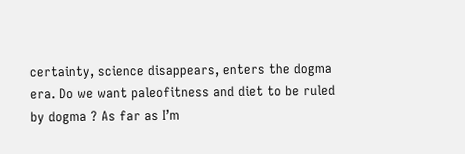certainty, science disappears, enters the dogma era. Do we want paleofitness and diet to be ruled by dogma ? As far as I’m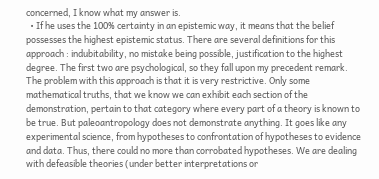concerned, I know what my answer is.
  • If he uses the 100% certainty in an epistemic way, it means that the belief possesses the highest epistemic status. There are several definitions for this approach : indubitability, no mistake being possible, justification to the highest degree. The first two are psychological, so they fall upon my precedent remark. The problem with this approach is that it is very restrictive. Only some mathematical truths, that we know we can exhibit each section of the demonstration, pertain to that category where every part of a theory is known to be true. But paleoantropology does not demonstrate anything. It goes like any experimental science, from hypotheses to confrontation of hypotheses to evidence and data. Thus, there could no more than corrobated hypotheses. We are dealing with defeasible theories (under better interpretations or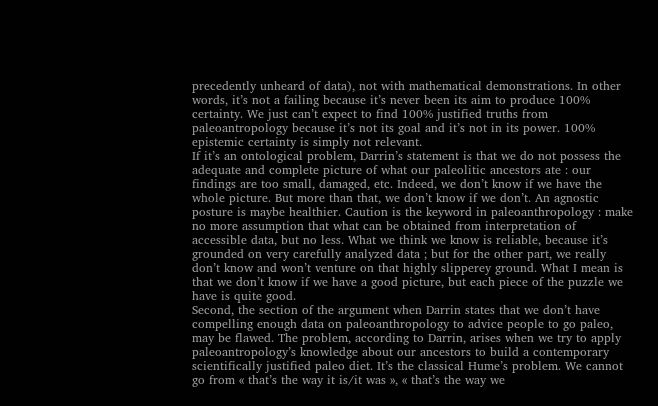precedently unheard of data), not with mathematical demonstrations. In other words, it’s not a failing because it’s never been its aim to produce 100% certainty. We just can’t expect to find 100% justified truths from paleoantropology because it’s not its goal and it’s not in its power. 100% epistemic certainty is simply not relevant.
If it’s an ontological problem, Darrin’s statement is that we do not possess the adequate and complete picture of what our paleolitic ancestors ate : our findings are too small, damaged, etc. Indeed, we don’t know if we have the whole picture. But more than that, we don’t know if we don’t. An agnostic posture is maybe healthier. Caution is the keyword in paleoanthropology : make no more assumption that what can be obtained from interpretation of accessible data, but no less. What we think we know is reliable, because it’s grounded on very carefully analyzed data ; but for the other part, we really don’t know and won’t venture on that highly slipperey ground. What I mean is that we don’t know if we have a good picture, but each piece of the puzzle we have is quite good.
Second, the section of the argument when Darrin states that we don’t have compelling enough data on paleoanthropology to advice people to go paleo, may be flawed. The problem, according to Darrin, arises when we try to apply paleoantropology’s knowledge about our ancestors to build a contemporary scientifically justified paleo diet. It’s the classical Hume’s problem. We cannot go from « that’s the way it is/it was », « that’s the way we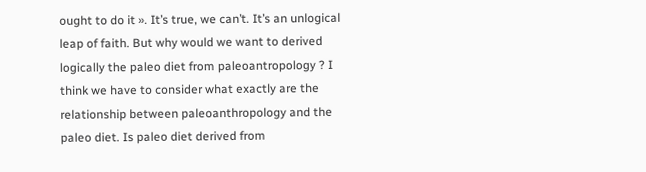ought to do it ». It’s true, we can’t. It’s an unlogical leap of faith. But why would we want to derived logically the paleo diet from paleoantropology ? I think we have to consider what exactly are the relationship between paleoanthropology and the paleo diet. Is paleo diet derived from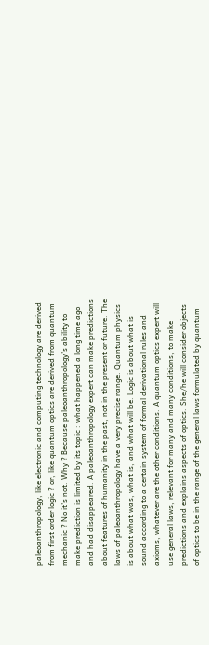paleoanthropology, like electronic and computing technology are derived from first order logic ? or, like quantum optics are derived from quantum mechanic ? No it’s not. Why ? Because paleoanthropology’s ability to make prediction is limited by its topic : what happened a long time ago and had disappeared. A paleoanthropology expert can make predictions about features of humanity in the past, not in the present or future. The laws of paleoanthropology have a very precise range. Quantum physics is about what was, what is, and what will be. Logic is about what is sound according to a certain system of formal derivational rules and axioms, whatever are the other conditions. A quantum optics expert will use general laws, relevant for many and many conditions, to make predictions and explains aspects of optics. She/he will consider objects of optics to be in the range of the general laws formulated by quantum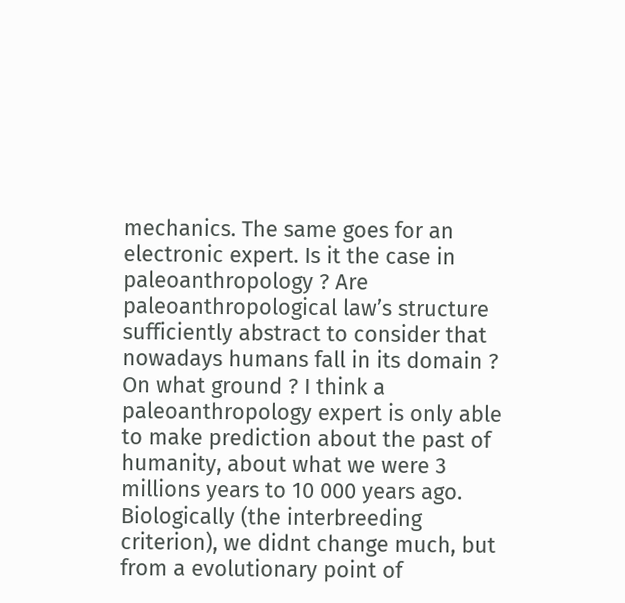mechanics. The same goes for an electronic expert. Is it the case in paleoanthropology ? Are paleoanthropological law’s structure sufficiently abstract to consider that nowadays humans fall in its domain ? On what ground ? I think a paleoanthropology expert is only able to make prediction about the past of humanity, about what we were 3 millions years to 10 000 years ago. Biologically (the interbreeding criterion), we didnt change much, but from a evolutionary point of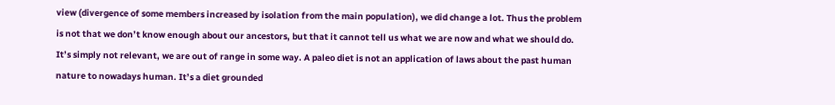view (divergence of some members increased by isolation from the main population), we did change a lot. Thus the problem is not that we don’t know enough about our ancestors, but that it cannot tell us what we are now and what we should do. It’s simply not relevant, we are out of range in some way. A paleo diet is not an application of laws about the past human nature to nowadays human. It’s a diet grounded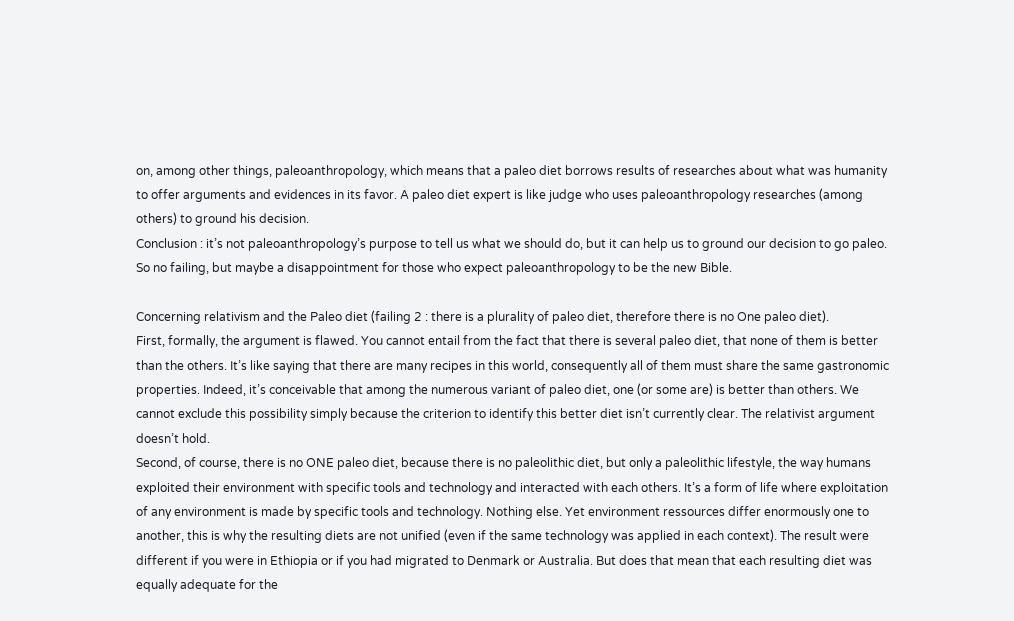on, among other things, paleoanthropology, which means that a paleo diet borrows results of researches about what was humanity to offer arguments and evidences in its favor. A paleo diet expert is like judge who uses paleoanthropology researches (among others) to ground his decision.
Conclusion : it’s not paleoanthropology’s purpose to tell us what we should do, but it can help us to ground our decision to go paleo. So no failing, but maybe a disappointment for those who expect paleoanthropology to be the new Bible.

Concerning relativism and the Paleo diet (failing 2 : there is a plurality of paleo diet, therefore there is no One paleo diet).
First, formally, the argument is flawed. You cannot entail from the fact that there is several paleo diet, that none of them is better than the others. It’s like saying that there are many recipes in this world, consequently all of them must share the same gastronomic properties. Indeed, it’s conceivable that among the numerous variant of paleo diet, one (or some are) is better than others. We cannot exclude this possibility simply because the criterion to identify this better diet isn’t currently clear. The relativist argument doesn’t hold.
Second, of course, there is no ONE paleo diet, because there is no paleolithic diet, but only a paleolithic lifestyle, the way humans exploited their environment with specific tools and technology and interacted with each others. It’s a form of life where exploitation of any environment is made by specific tools and technology. Nothing else. Yet environment ressources differ enormously one to another, this is why the resulting diets are not unified (even if the same technology was applied in each context). The result were different if you were in Ethiopia or if you had migrated to Denmark or Australia. But does that mean that each resulting diet was equally adequate for the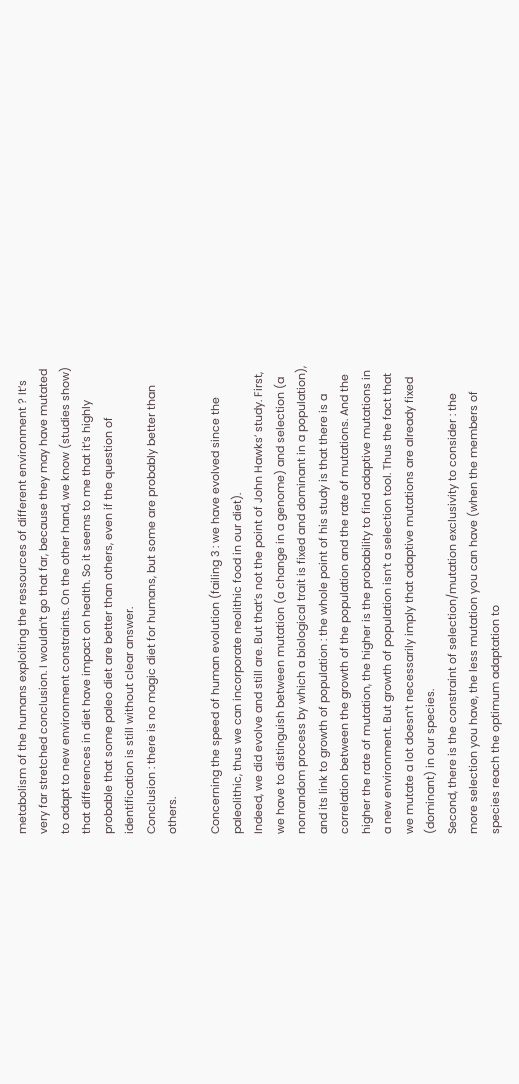metabolism of the humans exploiting the ressources of different environment ? It’s very far stretched conclusion. I wouldn’t go that far, because they may have mutated to adapt to new environment constraints. On the other hand, we know (studies show) that differences in diet have impact on health. So it seems to me that it’s highly probable that some paleo diet are better than others, even if the question of identification is still without clear answer.
Conclusion : there is no magic diet for humans, but some are probably better than others.

Concerning the speed of human evolution (failing 3 : we have evolved since the paleolithic, thus we can incorporate neolithic food in our diet).
Indeed, we did evolve and still are. But that’s not the point of John Hawks’ study. First, we have to distinguish between mutation (a change in a genome) and selection (a nonrandom process by which a biological trait is fixed and dominant in a population), and its link to growth of population : the whole point of his study is that there is a correlation between the growth of the population and the rate of mutations. And the higher the rate of mutation, the higher is the probability to find adaptive mutations in a new environment. But growth of population isn’t a selection tool. Thus the fact that we mutate a lot doesn’t necessarily imply that adaptive mutations are already fixed (dominant) in our species.
Second, there is the constraint of selection/mutation exclusivity to consider : the more selection you have, the less mutation you can have (when the members of species reach the optimum adaptation to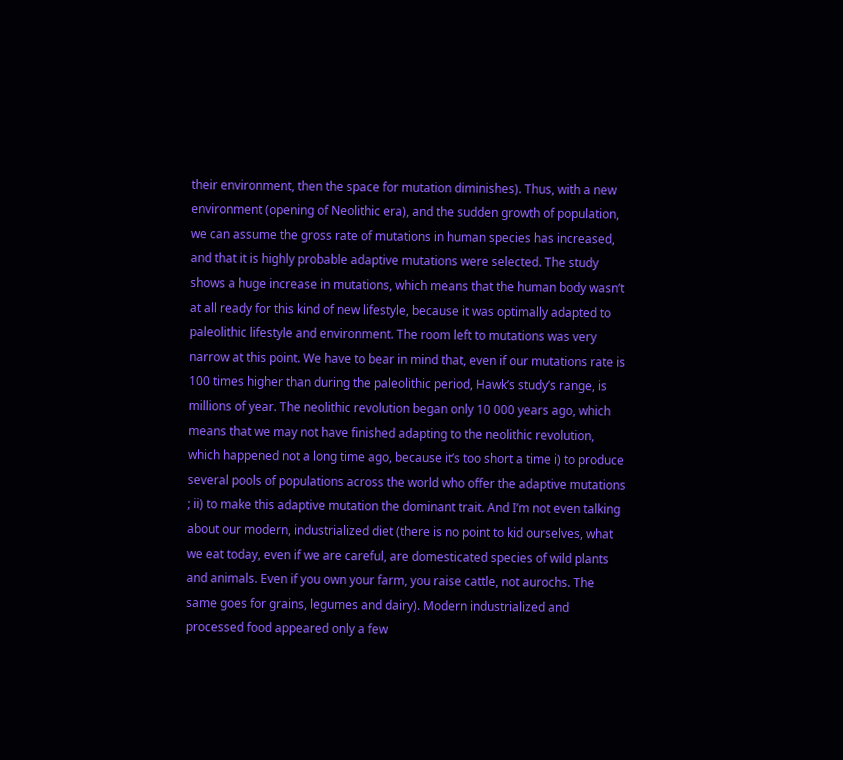their environment, then the space for mutation diminishes). Thus, with a new environment (opening of Neolithic era), and the sudden growth of population, we can assume the gross rate of mutations in human species has increased, and that it is highly probable adaptive mutations were selected. The study shows a huge increase in mutations, which means that the human body wasn’t at all ready for this kind of new lifestyle, because it was optimally adapted to paleolithic lifestyle and environment. The room left to mutations was very narrow at this point. We have to bear in mind that, even if our mutations rate is 100 times higher than during the paleolithic period, Hawk’s study’s range, is millions of year. The neolithic revolution began only 10 000 years ago, which means that we may not have finished adapting to the neolithic revolution, which happened not a long time ago, because it’s too short a time i) to produce several pools of populations across the world who offer the adaptive mutations ; ii) to make this adaptive mutation the dominant trait. And I’m not even talking about our modern, industrialized diet (there is no point to kid ourselves, what we eat today, even if we are careful, are domesticated species of wild plants and animals. Even if you own your farm, you raise cattle, not aurochs. The same goes for grains, legumes and dairy). Modern industrialized and processed food appeared only a few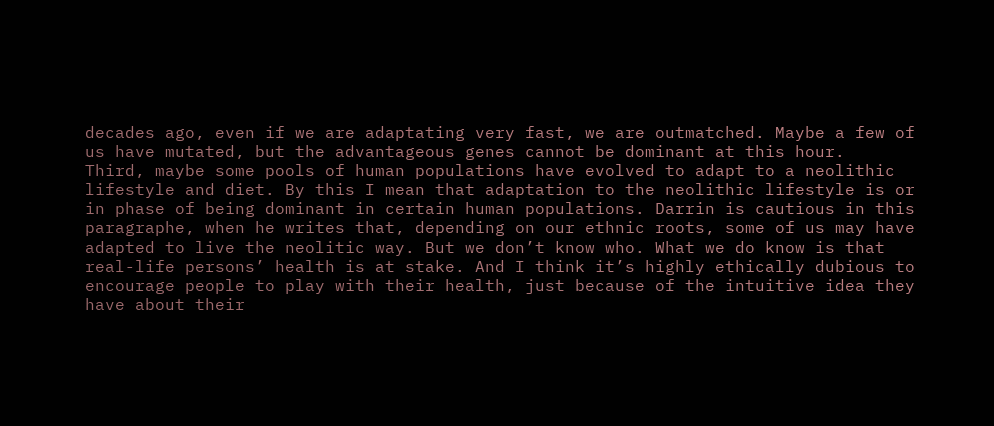decades ago, even if we are adaptating very fast, we are outmatched. Maybe a few of us have mutated, but the advantageous genes cannot be dominant at this hour.
Third, maybe some pools of human populations have evolved to adapt to a neolithic lifestyle and diet. By this I mean that adaptation to the neolithic lifestyle is or in phase of being dominant in certain human populations. Darrin is cautious in this paragraphe, when he writes that, depending on our ethnic roots, some of us may have adapted to live the neolitic way. But we don’t know who. What we do know is that real-life persons’ health is at stake. And I think it’s highly ethically dubious to encourage people to play with their health, just because of the intuitive idea they have about their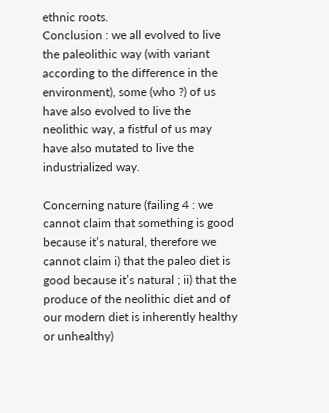ethnic roots.
Conclusion : we all evolved to live the paleolithic way (with variant according to the difference in the environment), some (who ?) of us have also evolved to live the neolithic way, a fistful of us may have also mutated to live the industrialized way.

Concerning nature (failing 4 : we cannot claim that something is good because it’s natural, therefore we cannot claim i) that the paleo diet is good because it’s natural ; ii) that the produce of the neolithic diet and of our modern diet is inherently healthy or unhealthy)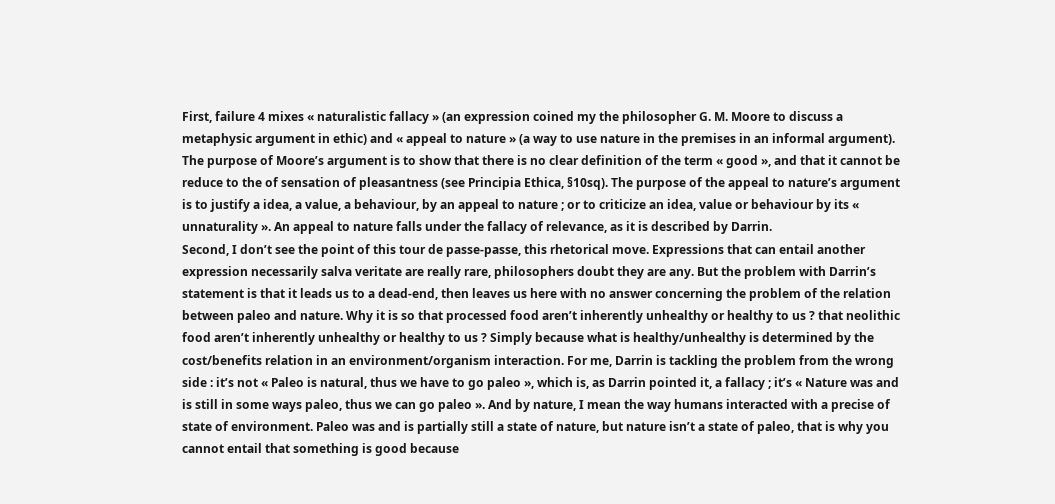First, failure 4 mixes « naturalistic fallacy » (an expression coined my the philosopher G. M. Moore to discuss a metaphysic argument in ethic) and « appeal to nature » (a way to use nature in the premises in an informal argument). The purpose of Moore’s argument is to show that there is no clear definition of the term « good », and that it cannot be reduce to the of sensation of pleasantness (see Principia Ethica, §10sq). The purpose of the appeal to nature’s argument is to justify a idea, a value, a behaviour, by an appeal to nature ; or to criticize an idea, value or behaviour by its « unnaturality ». An appeal to nature falls under the fallacy of relevance, as it is described by Darrin.
Second, I don’t see the point of this tour de passe-passe, this rhetorical move. Expressions that can entail another expression necessarily salva veritate are really rare, philosophers doubt they are any. But the problem with Darrin’s statement is that it leads us to a dead-end, then leaves us here with no answer concerning the problem of the relation between paleo and nature. Why it is so that processed food aren’t inherently unhealthy or healthy to us ? that neolithic food aren’t inherently unhealthy or healthy to us ? Simply because what is healthy/unhealthy is determined by the cost/benefits relation in an environment/organism interaction. For me, Darrin is tackling the problem from the wrong side : it’s not « Paleo is natural, thus we have to go paleo », which is, as Darrin pointed it, a fallacy ; it’s « Nature was and is still in some ways paleo, thus we can go paleo ». And by nature, I mean the way humans interacted with a precise of state of environment. Paleo was and is partially still a state of nature, but nature isn’t a state of paleo, that is why you cannot entail that something is good because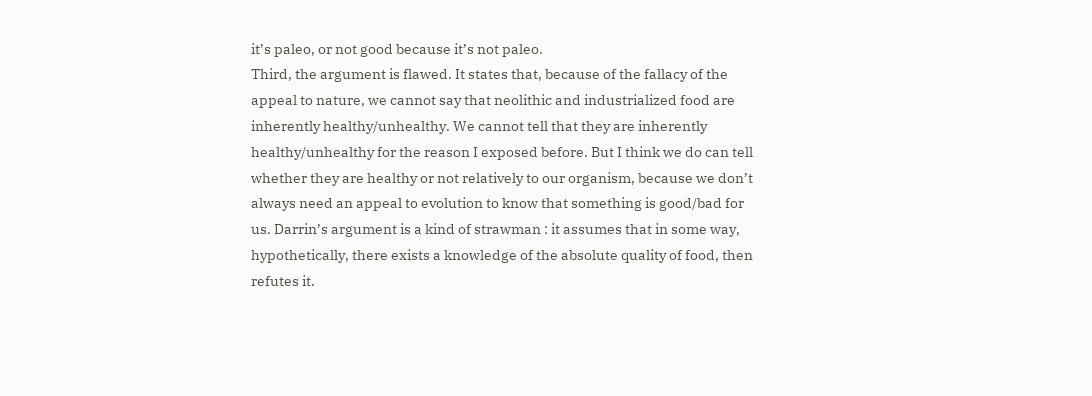it’s paleo, or not good because it’s not paleo.
Third, the argument is flawed. It states that, because of the fallacy of the appeal to nature, we cannot say that neolithic and industrialized food are inherently healthy/unhealthy. We cannot tell that they are inherently healthy/unhealthy for the reason I exposed before. But I think we do can tell whether they are healthy or not relatively to our organism, because we don’t always need an appeal to evolution to know that something is good/bad for us. Darrin’s argument is a kind of strawman : it assumes that in some way, hypothetically, there exists a knowledge of the absolute quality of food, then refutes it.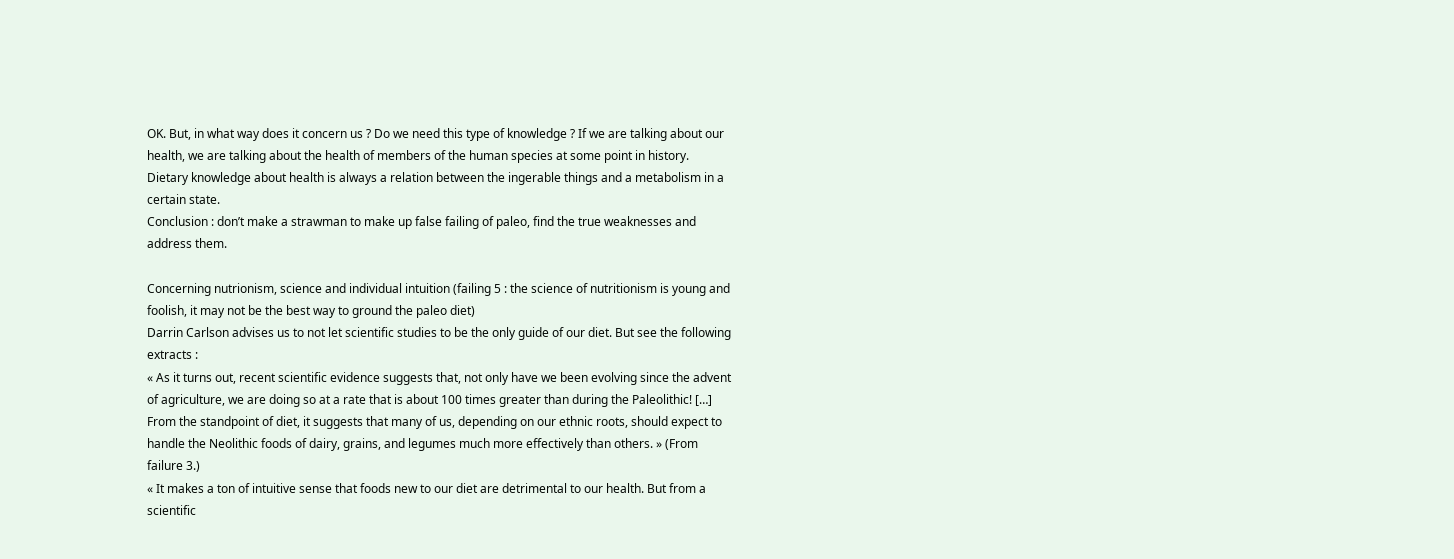OK. But, in what way does it concern us ? Do we need this type of knowledge ? If we are talking about our health, we are talking about the health of members of the human species at some point in history. Dietary knowledge about health is always a relation between the ingerable things and a metabolism in a certain state.
Conclusion : don’t make a strawman to make up false failing of paleo, find the true weaknesses and address them.

Concerning nutrionism, science and individual intuition (failing 5 : the science of nutritionism is young and foolish, it may not be the best way to ground the paleo diet)
Darrin Carlson advises us to not let scientific studies to be the only guide of our diet. But see the following extracts :
« As it turns out, recent scientific evidence suggests that, not only have we been evolving since the advent of agriculture, we are doing so at a rate that is about 100 times greater than during the Paleolithic! […] From the standpoint of diet, it suggests that many of us, depending on our ethnic roots, should expect to handle the Neolithic foods of dairy, grains, and legumes much more effectively than others. » (From failure 3.)
« It makes a ton of intuitive sense that foods new to our diet are detrimental to our health. But from a scientific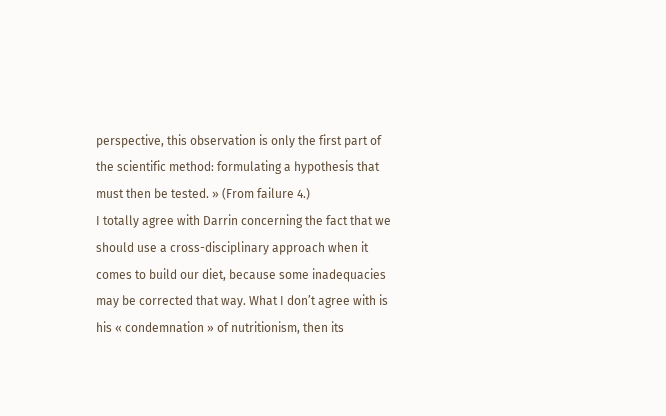perspective, this observation is only the first part of the scientific method: formulating a hypothesis that must then be tested. » (From failure 4.)
I totally agree with Darrin concerning the fact that we should use a cross-disciplinary approach when it comes to build our diet, because some inadequacies may be corrected that way. What I don’t agree with is his « condemnation » of nutritionism, then its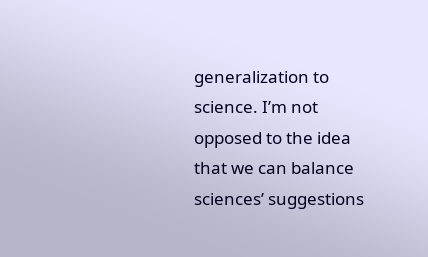generalization to science. I’m not opposed to the idea that we can balance sciences’ suggestions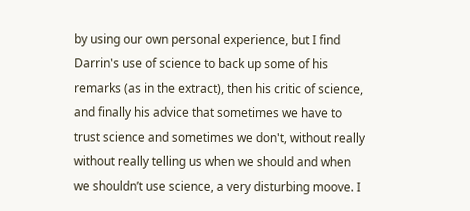by using our own personal experience, but I find Darrin's use of science to back up some of his remarks (as in the extract), then his critic of science, and finally his advice that sometimes we have to trust science and sometimes we don't, without really without really telling us when we should and when we shouldn’t use science, a very disturbing moove. I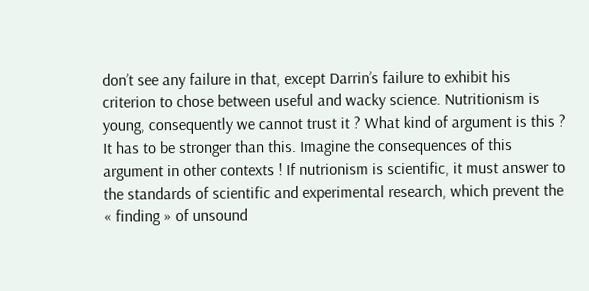don’t see any failure in that, except Darrin’s failure to exhibit his criterion to chose between useful and wacky science. Nutritionism is young, consequently we cannot trust it ? What kind of argument is this ? It has to be stronger than this. Imagine the consequences of this argument in other contexts ! If nutrionism is scientific, it must answer to the standards of scientific and experimental research, which prevent the « finding » of unsound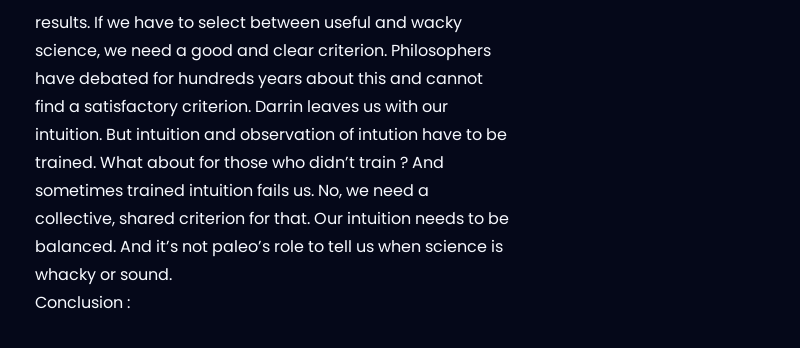results. If we have to select between useful and wacky science, we need a good and clear criterion. Philosophers have debated for hundreds years about this and cannot find a satisfactory criterion. Darrin leaves us with our intuition. But intuition and observation of intution have to be trained. What about for those who didn’t train ? And sometimes trained intuition fails us. No, we need a collective, shared criterion for that. Our intuition needs to be balanced. And it’s not paleo’s role to tell us when science is whacky or sound.
Conclusion :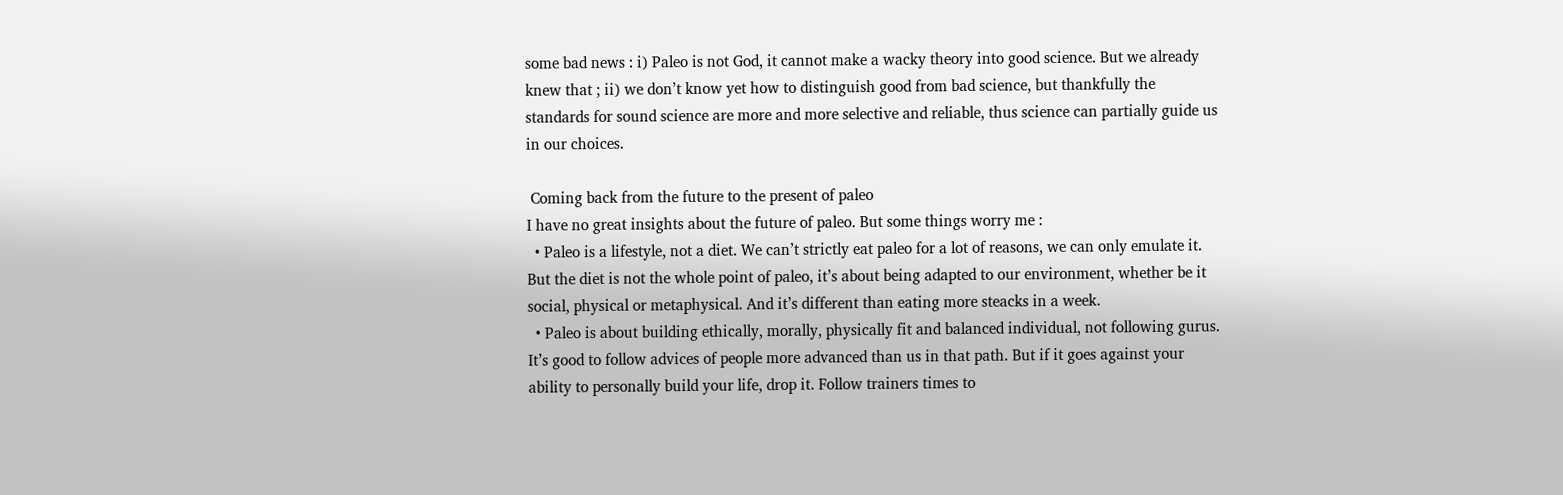some bad news : i) Paleo is not God, it cannot make a wacky theory into good science. But we already knew that ; ii) we don’t know yet how to distinguish good from bad science, but thankfully the standards for sound science are more and more selective and reliable, thus science can partially guide us in our choices.

 Coming back from the future to the present of paleo
I have no great insights about the future of paleo. But some things worry me :
  • Paleo is a lifestyle, not a diet. We can’t strictly eat paleo for a lot of reasons, we can only emulate it. But the diet is not the whole point of paleo, it’s about being adapted to our environment, whether be it social, physical or metaphysical. And it’s different than eating more steacks in a week.
  • Paleo is about building ethically, morally, physically fit and balanced individual, not following gurus. It’s good to follow advices of people more advanced than us in that path. But if it goes against your ability to personally build your life, drop it. Follow trainers times to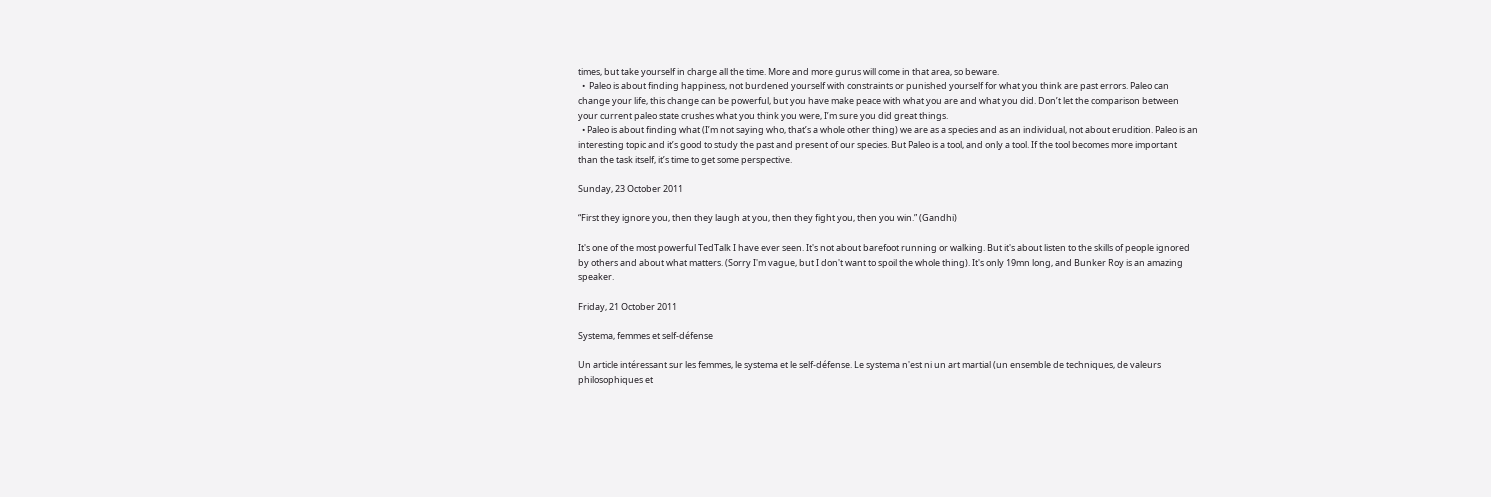times, but take yourself in charge all the time. More and more gurus will come in that area, so beware.
  •  Paleo is about finding happiness, not burdened yourself with constraints or punished yourself for what you think are past errors. Paleo can change your life, this change can be powerful, but you have make peace with what you are and what you did. Don’t let the comparison between your current paleo state crushes what you think you were, I’m sure you did great things.
  • Paleo is about finding what (I’m not saying who, that’s a whole other thing) we are as a species and as an individual, not about erudition. Paleo is an interesting topic and it’s good to study the past and present of our species. But Paleo is a tool, and only a tool. If the tool becomes more important than the task itself, it’s time to get some perspective.

Sunday, 23 October 2011

“First they ignore you, then they laugh at you, then they fight you, then you win.” (Gandhi)

It's one of the most powerful TedTalk I have ever seen. It's not about barefoot running or walking. But it's about listen to the skills of people ignored by others and about what matters. (Sorry I'm vague, but I don't want to spoil the whole thing). It's only 19mn long, and Bunker Roy is an amazing speaker.

Friday, 21 October 2011

Systema, femmes et self-défense

Un article intéressant sur les femmes, le systema et le self-défense. Le systema n'est ni un art martial (un ensemble de techniques, de valeurs philosophiques et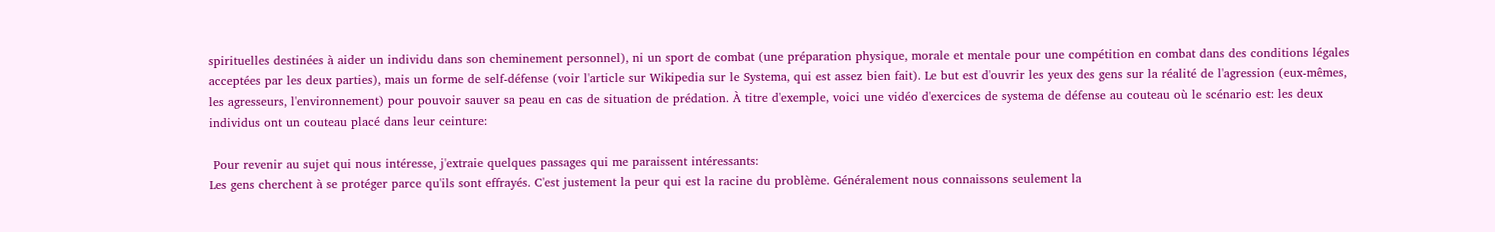spirituelles destinées à aider un individu dans son cheminement personnel), ni un sport de combat (une préparation physique, morale et mentale pour une compétition en combat dans des conditions légales acceptées par les deux parties), mais un forme de self-défense (voir l'article sur Wikipedia sur le Systema, qui est assez bien fait). Le but est d'ouvrir les yeux des gens sur la réalité de l'agression (eux-mêmes, les agresseurs, l'environnement) pour pouvoir sauver sa peau en cas de situation de prédation. À titre d'exemple, voici une vidéo d'exercices de systema de défense au couteau où le scénario est: les deux individus ont un couteau placé dans leur ceinture:

 Pour revenir au sujet qui nous intéresse, j'extraie quelques passages qui me paraissent intéressants:
Les gens cherchent à se protéger parce qu'ils sont effrayés. C'est justement la peur qui est la racine du problème. Généralement nous connaissons seulement la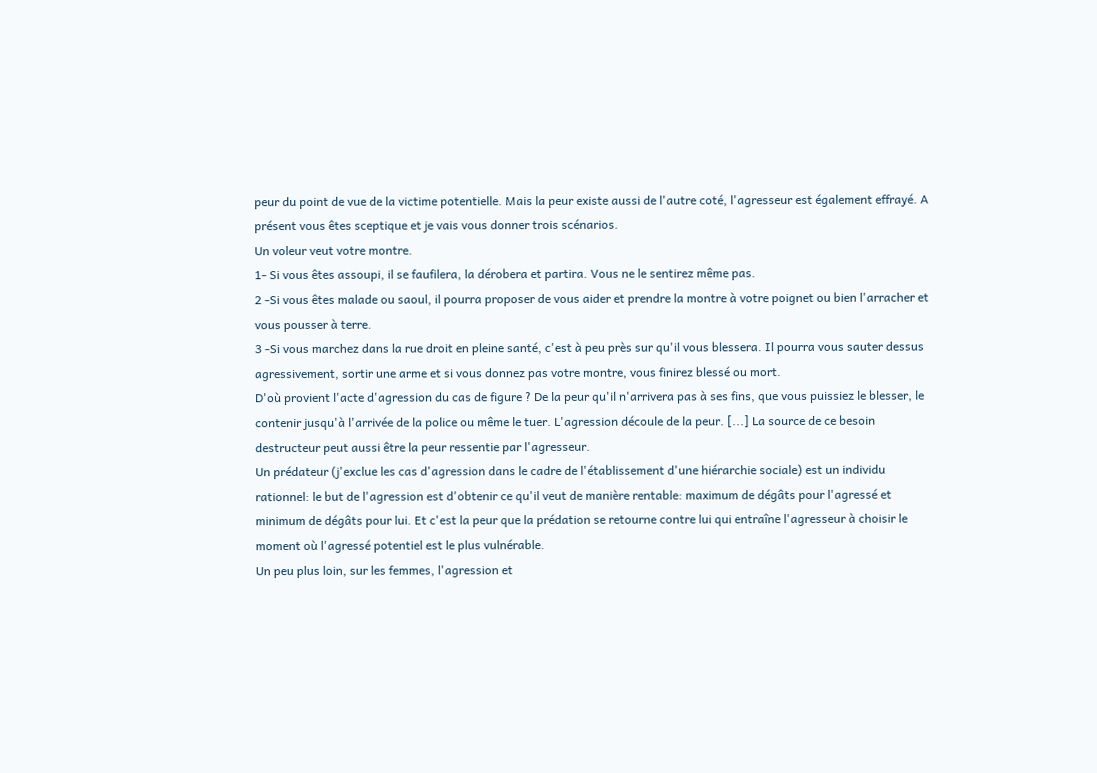peur du point de vue de la victime potentielle. Mais la peur existe aussi de l'autre coté, l'agresseur est également effrayé. A présent vous êtes sceptique et je vais vous donner trois scénarios.
Un voleur veut votre montre.
1- Si vous êtes assoupi, il se faufilera, la dérobera et partira. Vous ne le sentirez même pas.
2 -Si vous êtes malade ou saoul, il pourra proposer de vous aider et prendre la montre à votre poignet ou bien l'arracher et vous pousser à terre.
3 -Si vous marchez dans la rue droit en pleine santé, c'est à peu près sur qu'il vous blessera. Il pourra vous sauter dessus agressivement, sortir une arme et si vous donnez pas votre montre, vous finirez blessé ou mort.
D'où provient l'acte d'agression du cas de figure ? De la peur qu'il n'arrivera pas à ses fins, que vous puissiez le blesser, le contenir jusqu'à l'arrivée de la police ou même le tuer. L'agression découle de la peur. [...] La source de ce besoin destructeur peut aussi être la peur ressentie par l'agresseur.
Un prédateur (j'exclue les cas d'agression dans le cadre de l'établissement d'une hiérarchie sociale) est un individu rationnel: le but de l'agression est d'obtenir ce qu'il veut de manière rentable: maximum de dégâts pour l'agressé et minimum de dégâts pour lui. Et c'est la peur que la prédation se retourne contre lui qui entraîne l'agresseur à choisir le moment où l'agressé potentiel est le plus vulnérable.
Un peu plus loin, sur les femmes, l'agression et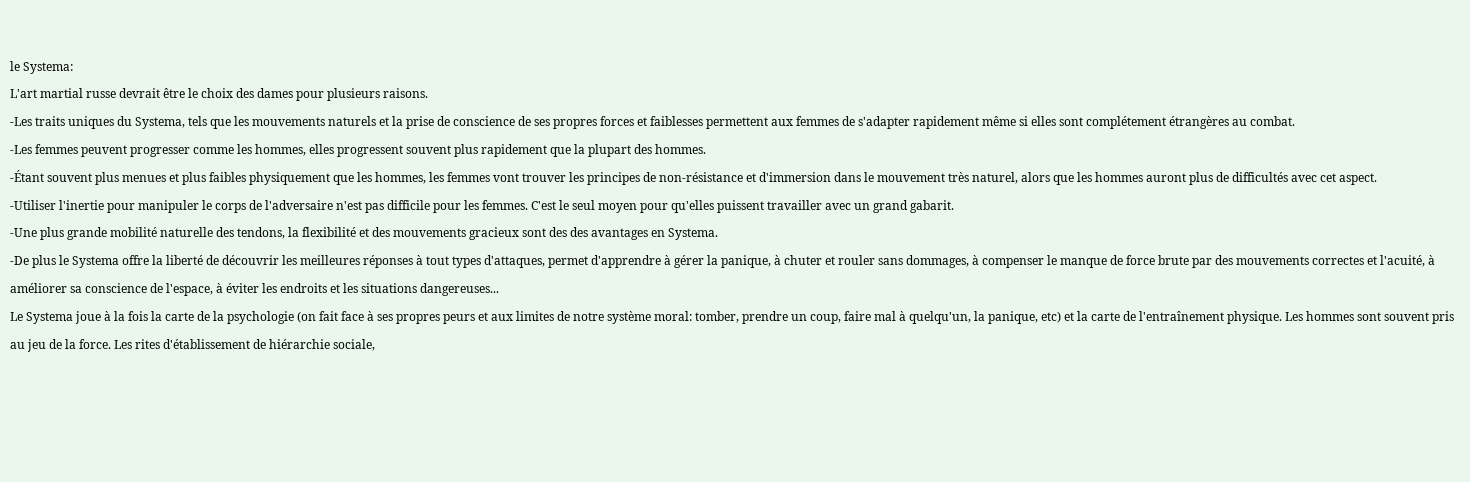le Systema:
L'art martial russe devrait être le choix des dames pour plusieurs raisons.
-Les traits uniques du Systema, tels que les mouvements naturels et la prise de conscience de ses propres forces et faiblesses permettent aux femmes de s'adapter rapidement même si elles sont complétement étrangères au combat.
-Les femmes peuvent progresser comme les hommes, elles progressent souvent plus rapidement que la plupart des hommes.
-Étant souvent plus menues et plus faibles physiquement que les hommes, les femmes vont trouver les principes de non-résistance et d'immersion dans le mouvement très naturel, alors que les hommes auront plus de difficultés avec cet aspect.
-Utiliser l'inertie pour manipuler le corps de l'adversaire n'est pas difficile pour les femmes. C'est le seul moyen pour qu'elles puissent travailler avec un grand gabarit.
-Une plus grande mobilité naturelle des tendons, la flexibilité et des mouvements gracieux sont des des avantages en Systema.
-De plus le Systema offre la liberté de découvrir les meilleures réponses à tout types d'attaques, permet d'apprendre à gérer la panique, à chuter et rouler sans dommages, à compenser le manque de force brute par des mouvements correctes et l'acuité, à améliorer sa conscience de l'espace, à éviter les endroits et les situations dangereuses...
Le Systema joue à la fois la carte de la psychologie (on fait face à ses propres peurs et aux limites de notre système moral: tomber, prendre un coup, faire mal à quelqu'un, la panique, etc) et la carte de l'entraînement physique. Les hommes sont souvent pris au jeu de la force. Les rites d'établissement de hiérarchie sociale,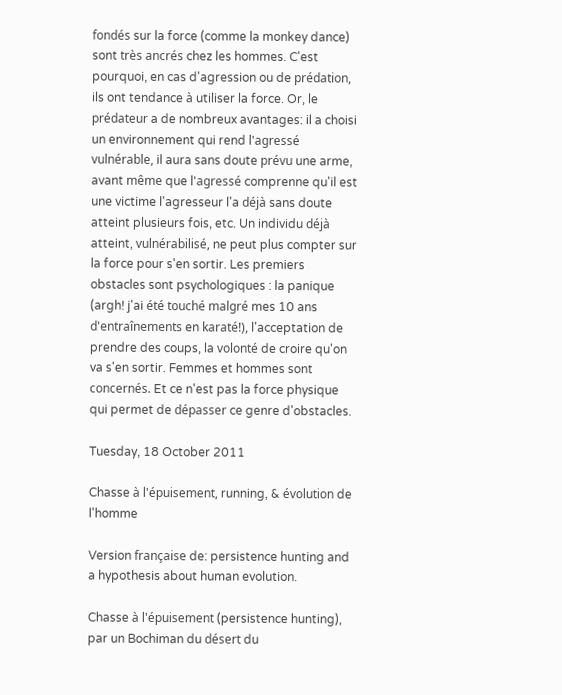fondés sur la force (comme la monkey dance) sont très ancrés chez les hommes. C'est pourquoi, en cas d'agression ou de prédation, ils ont tendance à utiliser la force. Or, le prédateur a de nombreux avantages: il a choisi un environnement qui rend l'agressé vulnérable, il aura sans doute prévu une arme, avant même que l'agressé comprenne qu'il est une victime l'agresseur l'a déjà sans doute atteint plusieurs fois, etc. Un individu déjà atteint, vulnérabilisé, ne peut plus compter sur la force pour s'en sortir. Les premiers obstacles sont psychologiques : la panique (argh! j'ai été touché malgré mes 10 ans d'entraînements en karaté!), l'acceptation de prendre des coups, la volonté de croire qu'on va s'en sortir. Femmes et hommes sont concernés. Et ce n'est pas la force physique qui permet de dépasser ce genre d'obstacles.

Tuesday, 18 October 2011

Chasse à l'épuisement, running, & évolution de l'homme

Version française de: persistence hunting and a hypothesis about human evolution.

Chasse à l'épuisement (persistence hunting), par un Bochiman du désert du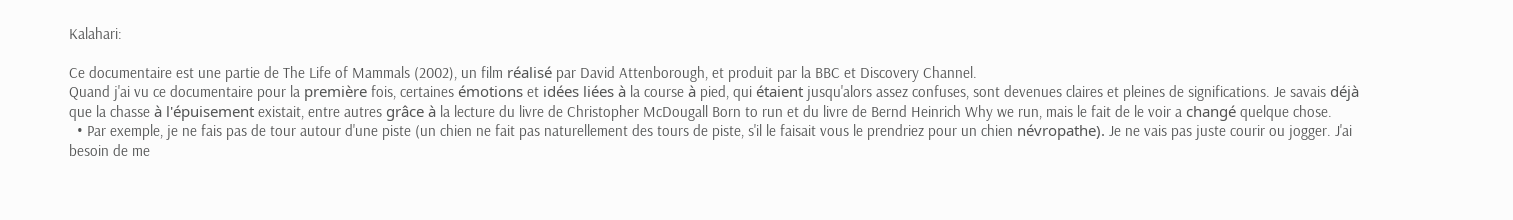Kalahari:

Ce documentaire est une partie de The Life of Mammals (2002), un film réalisé par David Attenborough, et produit par la BBC et Discovery Channel.
Quand j'ai vu ce documentaire pour la première fois, certaines émotions et idées liées à la course à pied, qui étaient jusqu'alors assez confuses, sont devenues claires et pleines de significations. Je savais déjà que la chasse à l'épuisement existait, entre autres grâce à la lecture du livre de Christopher McDougall Born to run et du livre de Bernd Heinrich Why we run, mais le fait de le voir a changé quelque chose.
  • Par exemple, je ne fais pas de tour autour d'une piste (un chien ne fait pas naturellement des tours de piste, s'il le faisait vous le prendriez pour un chien névropathe). Je ne vais pas juste courir ou jogger. J'ai besoin de me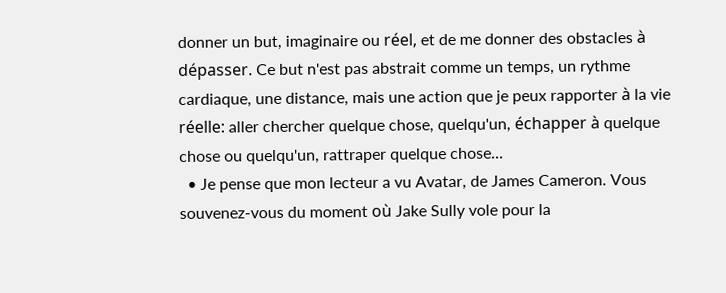donner un but, imaginaire ou réel, et de me donner des obstacles à dépasser. Ce but n'est pas abstrait comme un temps, un rythme cardiaque, une distance, mais une action que je peux rapporter à la vie réelle: aller chercher quelque chose, quelqu'un, échapper à quelque chose ou quelqu'un, rattraper quelque chose...
  • Je pense que mon lecteur a vu Avatar, de James Cameron. Vous souvenez-vous du moment où Jake Sully vole pour la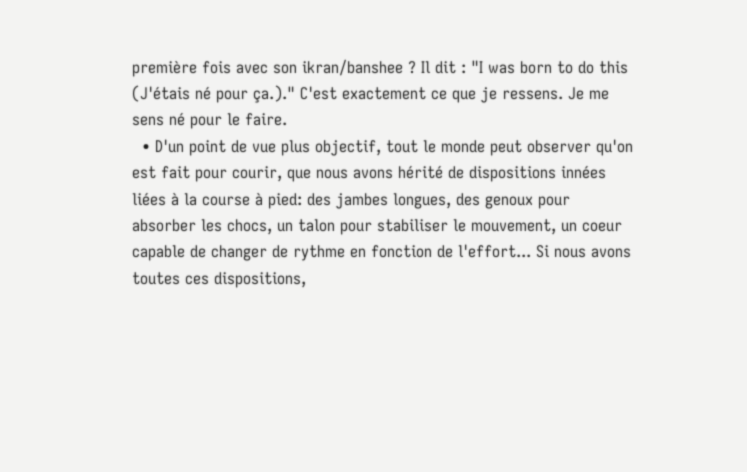première fois avec son ikran/banshee ? Il dit : "I was born to do this (J'étais né pour ça.)." C'est exactement ce que je ressens. Je me sens né pour le faire.
  • D'un point de vue plus objectif, tout le monde peut observer qu'on est fait pour courir, que nous avons hérité de dispositions innées liées à la course à pied: des jambes longues, des genoux pour absorber les chocs, un talon pour stabiliser le mouvement, un coeur capable de changer de rythme en fonction de l'effort... Si nous avons toutes ces dispositions,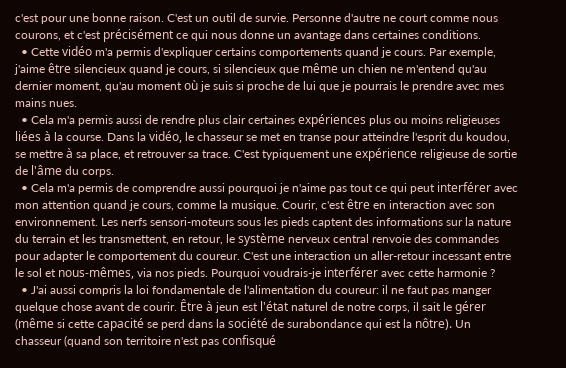c'est pour une bonne raison. C'est un outil de survie. Personne d'autre ne court comme nous courons, et c'est précisément ce qui nous donne un avantage dans certaines conditions.
  • Cette vidéo m'a permis d'expliquer certains comportements quand je cours. Par exemple, j'aime être silencieux quand je cours, si silencieux que même un chien ne m'entend qu'au dernier moment, qu'au moment où je suis si proche de lui que je pourrais le prendre avec mes mains nues.
  • Cela m'a permis aussi de rendre plus clair certaines expériences plus ou moins religieuses liées à la course. Dans la vidéo, le chasseur se met en transe pour atteindre l'esprit du koudou, se mettre à sa place, et retrouver sa trace. C'est typiquement une expérience religieuse de sortie de l'âme du corps.
  • Cela m'a permis de comprendre aussi pourquoi je n'aime pas tout ce qui peut interférer avec mon attention quand je cours, comme la musique. Courir, c'est être en interaction avec son environnement. Les nerfs sensori-moteurs sous les pieds captent des informations sur la nature du terrain et les transmettent, en retour, le système nerveux central renvoie des commandes pour adapter le comportement du coureur. C'est une interaction un aller-retour incessant entre le sol et nous-mêmes, via nos pieds. Pourquoi voudrais-je interférer avec cette harmonie ?
  • J'ai aussi compris la loi fondamentale de l'alimentation du coureur: il ne faut pas manger quelque chose avant de courir. Être à jeun est l'état naturel de notre corps, il sait le gérer (même si cette capacité se perd dans la société de surabondance qui est la nôtre). Un chasseur (quand son territoire n'est pas confisqué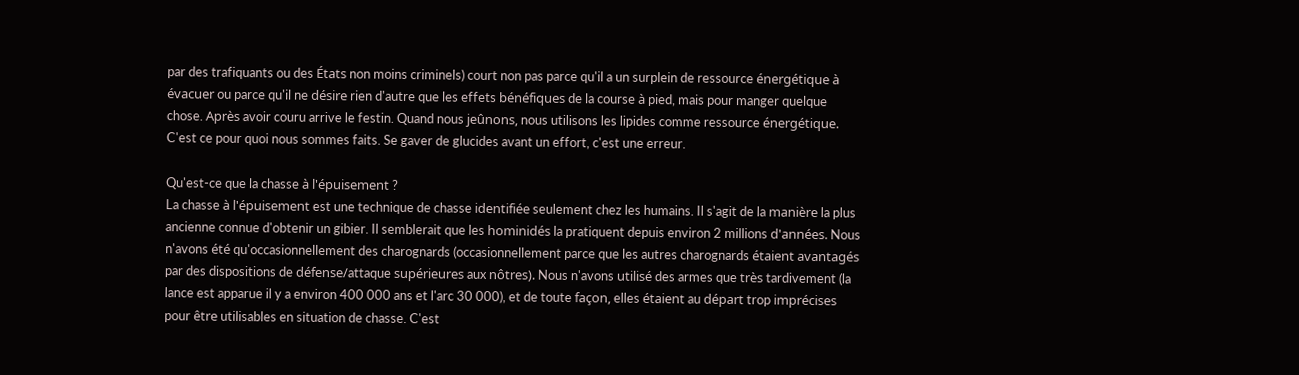par des trafiquants ou des États non moins criminels) court non pas parce qu'il a un surplein de ressource énergétique à évacuer ou parce qu'il ne désire rien d'autre que les effets bénéfiques de la course à pied, mais pour manger quelque chose. Après avoir couru arrive le festin. Quand nous jeûnons, nous utilisons les lipides comme ressource énergétique. C'est ce pour quoi nous sommes faits. Se gaver de glucides avant un effort, c'est une erreur.

Qu'est-ce que la chasse à l'épuisement ?
La chasse à l'épuisement est une technique de chasse identifiée seulement chez les humains. Il s'agit de la manière la plus ancienne connue d'obtenir un gibier. Il semblerait que les hominidés la pratiquent depuis environ 2 millions d'années. Nous n'avons été qu'occasionnellement des charognards (occasionnellement parce que les autres charognards étaient avantagés par des dispositions de défense/attaque supérieures aux nôtres). Nous n'avons utilisé des armes que très tardivement (la lance est apparue il y a environ 400 000 ans et l'arc 30 000), et de toute façon, elles étaient au départ trop imprécises pour être utilisables en situation de chasse. C'est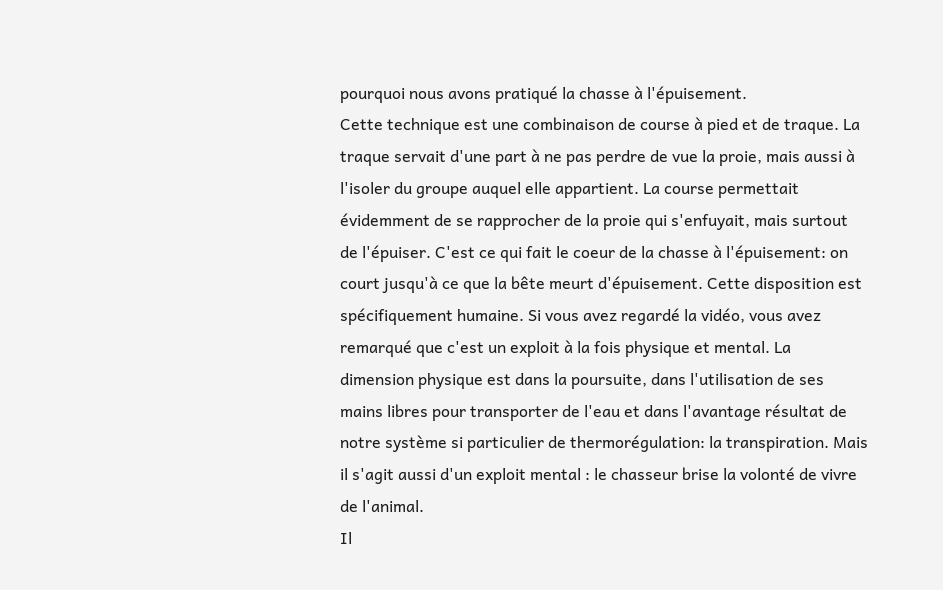pourquoi nous avons pratiqué la chasse à l'épuisement.
Cette technique est une combinaison de course à pied et de traque. La traque servait d'une part à ne pas perdre de vue la proie, mais aussi à l'isoler du groupe auquel elle appartient. La course permettait évidemment de se rapprocher de la proie qui s'enfuyait, mais surtout de l'épuiser. C'est ce qui fait le coeur de la chasse à l'épuisement: on court jusqu'à ce que la bête meurt d'épuisement. Cette disposition est spécifiquement humaine. Si vous avez regardé la vidéo, vous avez remarqué que c'est un exploit à la fois physique et mental. La dimension physique est dans la poursuite, dans l'utilisation de ses mains libres pour transporter de l'eau et dans l'avantage résultat de notre système si particulier de thermorégulation: la transpiration. Mais il s'agit aussi d'un exploit mental : le chasseur brise la volonté de vivre de l'animal.
Il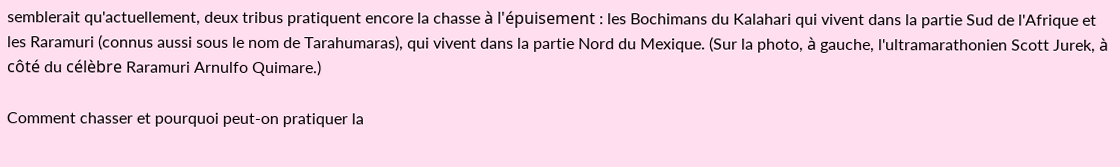semblerait qu'actuellement, deux tribus pratiquent encore la chasse à l'épuisement : les Bochimans du Kalahari qui vivent dans la partie Sud de l'Afrique et les Raramuri (connus aussi sous le nom de Tarahumaras), qui vivent dans la partie Nord du Mexique. (Sur la photo, à gauche, l'ultramarathonien Scott Jurek, à côté du célèbre Raramuri Arnulfo Quimare.)

Comment chasser et pourquoi peut-on pratiquer la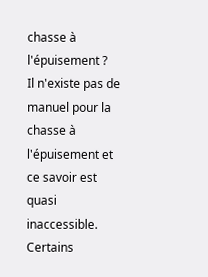chasse à l'épuisement ?
Il n'existe pas de manuel pour la chasse à l'épuisement et ce savoir est quasi inaccessible. Certains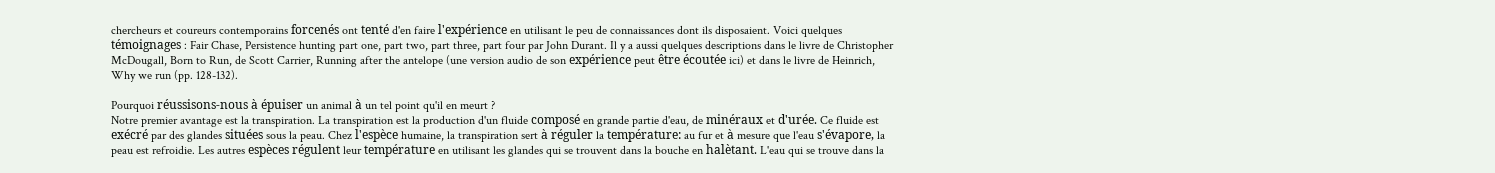chercheurs et coureurs contemporains forcenés ont tenté d'en faire l'expérience en utilisant le peu de connaissances dont ils disposaient. Voici quelques témoignages : Fair Chase, Persistence hunting part one, part two, part three, part four par John Durant. Il y a aussi quelques descriptions dans le livre de Christopher McDougall, Born to Run, de Scott Carrier, Running after the antelope (une version audio de son expérience peut être écoutée ici) et dans le livre de Heinrich, Why we run (pp. 128-132).

Pourquoi réussisons-nous à épuiser un animal à un tel point qu'il en meurt ?
Notre premier avantage est la transpiration. La transpiration est la production d'un fluide composé en grande partie d'eau, de minéraux et d'urée. Ce fluide est exécré par des glandes situées sous la peau. Chez l'espèce humaine, la transpiration sert à réguler la température: au fur et à mesure que l'eau s'évapore, la peau est refroidie. Les autres espèces régulent leur température en utilisant les glandes qui se trouvent dans la bouche en halètant. L'eau qui se trouve dans la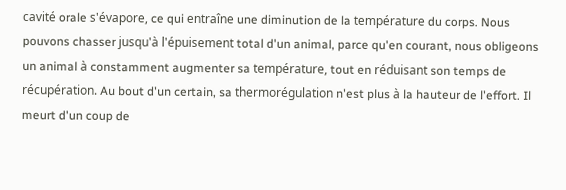cavité orale s'évapore, ce qui entraîne une diminution de la température du corps. Nous pouvons chasser jusqu'à l'épuisement total d'un animal, parce qu'en courant, nous obligeons un animal à constamment augmenter sa température, tout en réduisant son temps de récupération. Au bout d'un certain, sa thermorégulation n'est plus à la hauteur de l'effort. Il meurt d'un coup de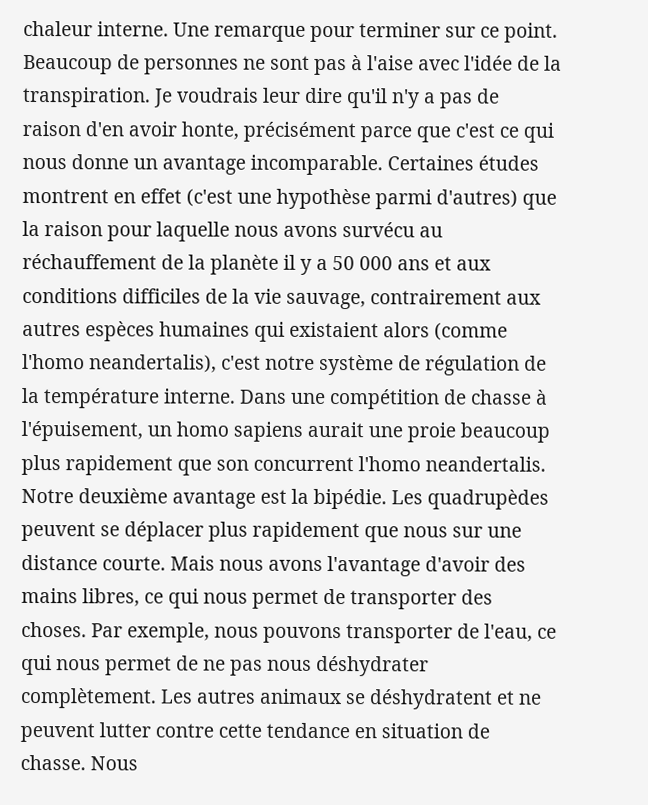chaleur interne. Une remarque pour terminer sur ce point. Beaucoup de personnes ne sont pas à l'aise avec l'idée de la transpiration. Je voudrais leur dire qu'il n'y a pas de raison d'en avoir honte, précisément parce que c'est ce qui nous donne un avantage incomparable. Certaines études montrent en effet (c'est une hypothèse parmi d'autres) que la raison pour laquelle nous avons survécu au réchauffement de la planète il y a 50 000 ans et aux conditions difficiles de la vie sauvage, contrairement aux autres espèces humaines qui existaient alors (comme l'homo neandertalis), c'est notre système de régulation de la température interne. Dans une compétition de chasse à l'épuisement, un homo sapiens aurait une proie beaucoup plus rapidement que son concurrent l'homo neandertalis.
Notre deuxième avantage est la bipédie. Les quadrupèdes peuvent se déplacer plus rapidement que nous sur une distance courte. Mais nous avons l'avantage d'avoir des mains libres, ce qui nous permet de transporter des choses. Par exemple, nous pouvons transporter de l'eau, ce qui nous permet de ne pas nous déshydrater complètement. Les autres animaux se déshydratent et ne peuvent lutter contre cette tendance en situation de chasse. Nous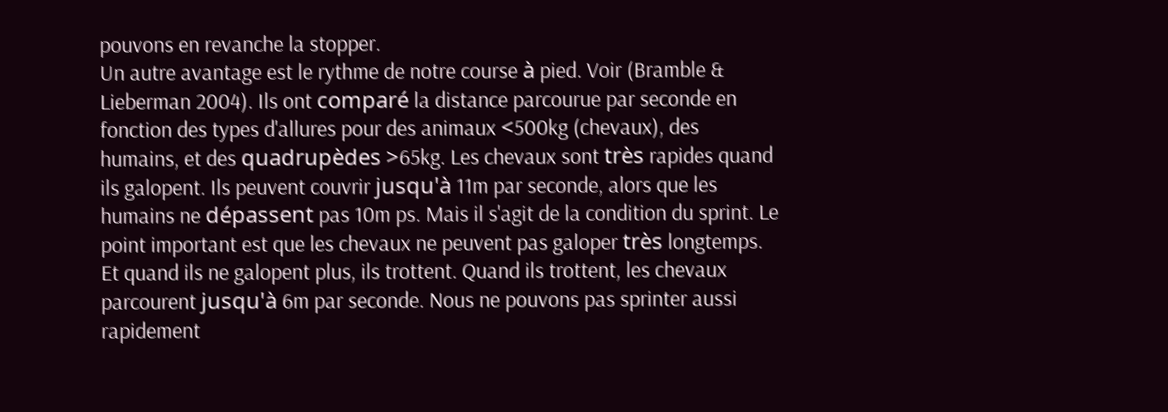pouvons en revanche la stopper.
Un autre avantage est le rythme de notre course à pied. Voir (Bramble & Lieberman 2004). Ils ont comparé la distance parcourue par seconde en fonction des types d'allures pour des animaux <500kg (chevaux), des humains, et des quadrupèdes >65kg. Les chevaux sont très rapides quand ils galopent. Ils peuvent couvrir jusqu'à 11m par seconde, alors que les humains ne dépassent pas 10m ps. Mais il s'agit de la condition du sprint. Le point important est que les chevaux ne peuvent pas galoper très longtemps. Et quand ils ne galopent plus, ils trottent. Quand ils trottent, les chevaux parcourent jusqu'à 6m par seconde. Nous ne pouvons pas sprinter aussi rapidement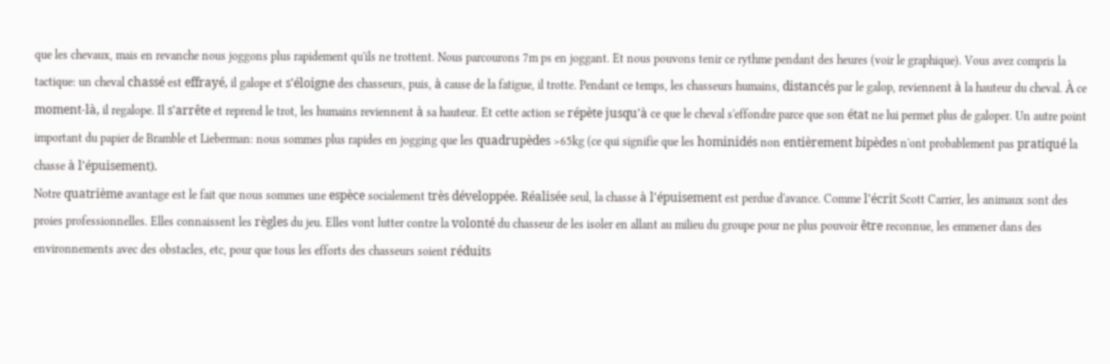que les chevaux, mais en revanche nous joggons plus rapidement qu'ils ne trottent. Nous parcourons 7m ps en joggant. Et nous pouvons tenir ce rythme pendant des heures (voir le graphique). Vous avez compris la tactique: un cheval chassé est effrayé, il galope et s'éloigne des chasseurs, puis, à cause de la fatigue, il trotte. Pendant ce temps, les chasseurs humains, distancés par le galop, reviennent à la hauteur du cheval. À ce moment-là, il regalope. Il s'arrête et reprend le trot, les humains reviennent à sa hauteur. Et cette action se répète jusqu'à ce que le cheval s'effondre parce que son état ne lui permet plus de galoper. Un autre point important du papier de Bramble et Lieberman: nous sommes plus rapides en jogging que les quadrupèdes >65kg (ce qui signifie que les hominidés non entièrement bipèdes n'ont probablement pas pratiqué la chasse à l'épuisement).
Notre quatrième avantage est le fait que nous sommes une espèce socialement très développée. Réalisée seul, la chasse à l'épuisement est perdue d'avance. Comme l'écrit Scott Carrier, les animaux sont des proies professionnelles. Elles connaissent les règles du jeu. Elles vont lutter contre la volonté du chasseur de les isoler en allant au milieu du groupe pour ne plus pouvoir être reconnue, les emmener dans des environnements avec des obstacles, etc, pour que tous les efforts des chasseurs soient réduits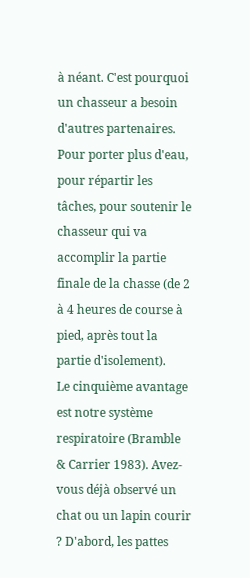à néant. C'est pourquoi un chasseur a besoin d'autres partenaires. Pour porter plus d'eau, pour répartir les tâches, pour soutenir le chasseur qui va accomplir la partie finale de la chasse (de 2 à 4 heures de course à pied, après tout la partie d'isolement).
Le cinquième avantage est notre système respiratoire (Bramble & Carrier 1983). Avez-vous déjà observé un chat ou un lapin courir ? D'abord, les pattes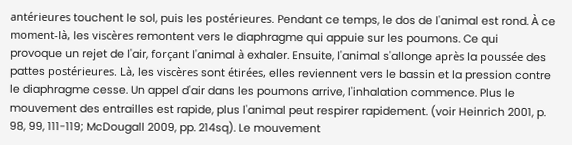antérieures touchent le sol, puis les postérieures. Pendant ce temps, le dos de l'animal est rond. À ce moment-là, les viscères remontent vers le diaphragme qui appuie sur les poumons. Ce qui provoque un rejet de l'air, forçant l'animal à exhaler. Ensuite, l'animal s'allonge après la poussée des pattes postérieures. Là, les viscères sont étirées, elles reviennent vers le bassin et la pression contre le diaphragme cesse. Un appel d'air dans les poumons arrive, l'inhalation commence. Plus le mouvement des entrailles est rapide, plus l'animal peut respirer rapidement. (voir Heinrich 2001, p. 98, 99, 111-119; McDougall 2009, pp. 214sq). Le mouvement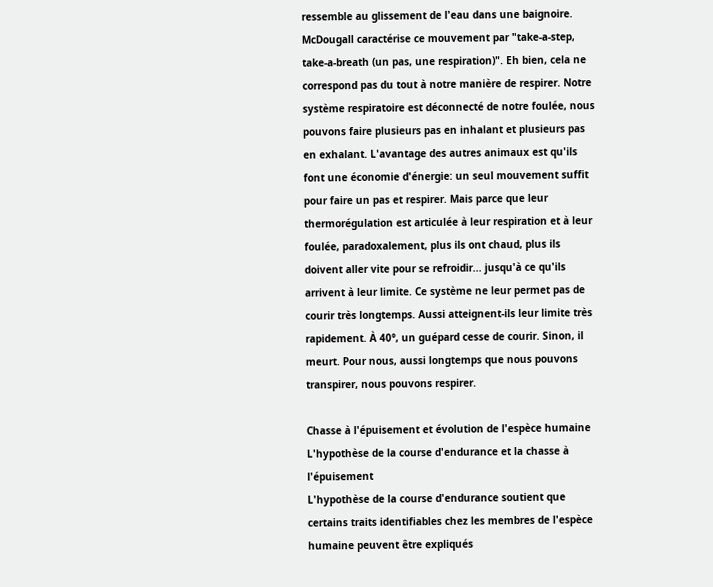ressemble au glissement de l'eau dans une baignoire. McDougall caractérise ce mouvement par "take-a-step, take-a-breath (un pas, une respiration)". Eh bien, cela ne correspond pas du tout à notre manière de respirer. Notre système respiratoire est déconnecté de notre foulée, nous pouvons faire plusieurs pas en inhalant et plusieurs pas en exhalant. L'avantage des autres animaux est qu'ils font une économie d'énergie: un seul mouvement suffit pour faire un pas et respirer. Mais parce que leur thermorégulation est articulée à leur respiration et à leur foulée, paradoxalement, plus ils ont chaud, plus ils doivent aller vite pour se refroidir... jusqu'à ce qu'ils arrivent à leur limite. Ce système ne leur permet pas de courir très longtemps. Aussi atteignent-ils leur limite très rapidement. À 40°, un guépard cesse de courir. Sinon, il meurt. Pour nous, aussi longtemps que nous pouvons transpirer, nous pouvons respirer.

Chasse à l'épuisement et évolution de l'espèce humaine
L'hypothèse de la course d'endurance et la chasse à l'épuisement
L'hypothèse de la course d'endurance soutient que certains traits identifiables chez les membres de l'espèce humaine peuvent être expliqués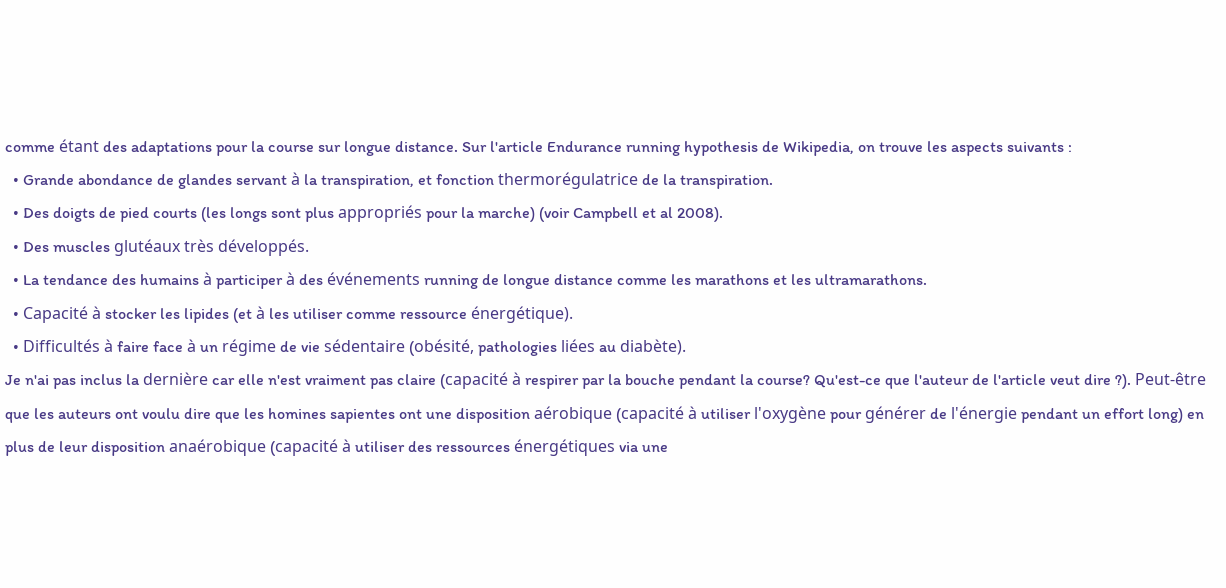comme étant des adaptations pour la course sur longue distance. Sur l'article Endurance running hypothesis de Wikipedia, on trouve les aspects suivants :
  • Grande abondance de glandes servant à la transpiration, et fonction thermorégulatrice de la transpiration.
  • Des doigts de pied courts (les longs sont plus appropriés pour la marche) (voir Campbell et al 2008).
  • Des muscles glutéaux très développés.
  • La tendance des humains à participer à des événements running de longue distance comme les marathons et les ultramarathons.
  • Capacité à stocker les lipides (et à les utiliser comme ressource énergétique).
  • Difficultés à faire face à un régime de vie sédentaire (obésité, pathologies liées au diabète).
Je n'ai pas inclus la dernière car elle n'est vraiment pas claire (capacité à respirer par la bouche pendant la course? Qu'est-ce que l'auteur de l'article veut dire ?). Peut-être que les auteurs ont voulu dire que les homines sapientes ont une disposition aérobique (capacité à utiliser l'oxygène pour générer de l'énergie pendant un effort long) en plus de leur disposition anaérobique (capacité à utiliser des ressources énergétiques via une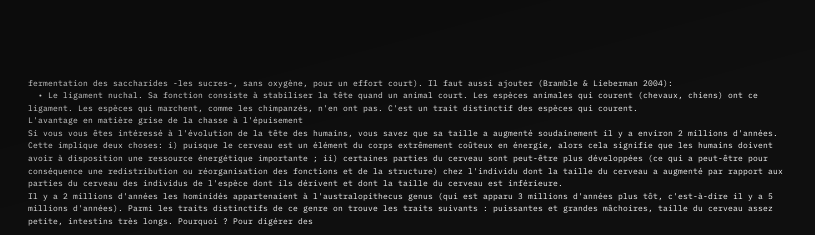fermentation des saccharides -les sucres-, sans oxygène, pour un effort court). Il faut aussi ajouter (Bramble & Lieberman 2004):
  • Le ligament nuchal. Sa fonction consiste à stabiliser la tête quand un animal court. Les espèces animales qui courent (chevaux, chiens) ont ce ligament. Les espèces qui marchent, comme les chimpanzés, n'en ont pas. C'est un trait distinctif des espèces qui courent.
L'avantage en matière grise de la chasse à l'épuisement
Si vous vous êtes intéressé à l'évolution de la tête des humains, vous savez que sa taille a augmenté soudainement il y a environ 2 millions d'années. Cette implique deux choses: i) puisque le cerveau est un élément du corps extrêmement coûteux en énergie, alors cela signifie que les humains doivent avoir à disposition une ressource énergétique importante ; ii) certaines parties du cerveau sont peut-être plus développées (ce qui a peut-être pour conséquence une redistribution ou réorganisation des fonctions et de la structure) chez l'individu dont la taille du cerveau a augmenté par rapport aux parties du cerveau des individus de l'espèce dont ils dérivent et dont la taille du cerveau est inférieure.
Il y a 2 millions d'années les hominidés appartenaient à l'australopithecus genus (qui est apparu 3 millions d'années plus tôt, c'est-à-dire il y a 5 millions d'années). Parmi les traits distinctifs de ce genre on trouve les traits suivants : puissantes et grandes mâchoires, taille du cerveau assez petite, intestins très longs. Pourquoi ? Pour digérer des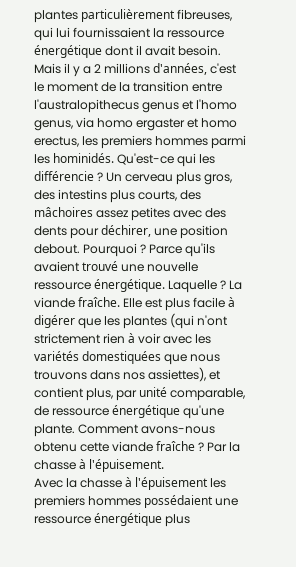plantes particulièrement fibreuses, qui lui fournissaient la ressource énergétique dont il avait besoin. Mais il y a 2 millions d'années, c'est le moment de la transition entre l'australopithecus genus et l'homo genus, via homo ergaster et homo erectus, les premiers hommes parmi les hominidés. Qu'est-ce qui les différencie ? Un cerveau plus gros, des intestins plus courts, des mâchoires assez petites avec des dents pour déchirer, une position debout. Pourquoi ? Parce qu'ils avaient trouvé une nouvelle ressource énergétique. Laquelle ? La viande fraîche. Elle est plus facile à digérer que les plantes (qui n'ont strictement rien à voir avec les variétés domestiquées que nous trouvons dans nos assiettes), et contient plus, par unité comparable, de ressource énergétique qu'une plante. Comment avons-nous obtenu cette viande fraîche ? Par la chasse à l'épuisement.
Avec la chasse à l'épuisement les premiers hommes possédaient une ressource énergétique plus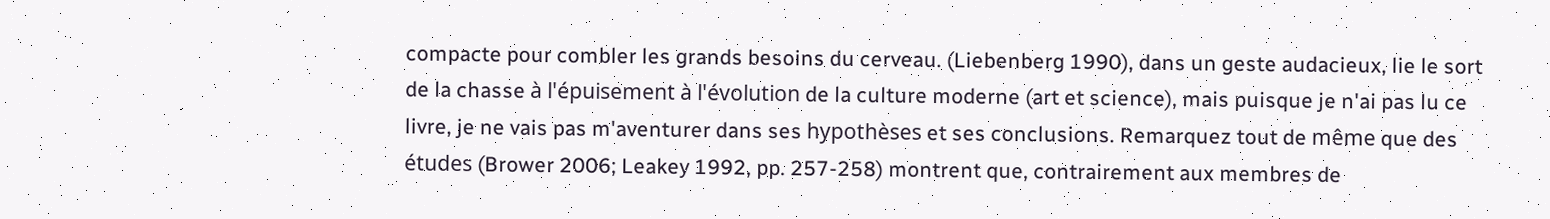compacte pour combler les grands besoins du cerveau. (Liebenberg 1990), dans un geste audacieux, lie le sort de la chasse à l'épuisement à l'évolution de la culture moderne (art et science), mais puisque je n'ai pas lu ce livre, je ne vais pas m'aventurer dans ses hypothèses et ses conclusions. Remarquez tout de même que des études (Brower 2006; Leakey 1992, pp. 257-258) montrent que, contrairement aux membres de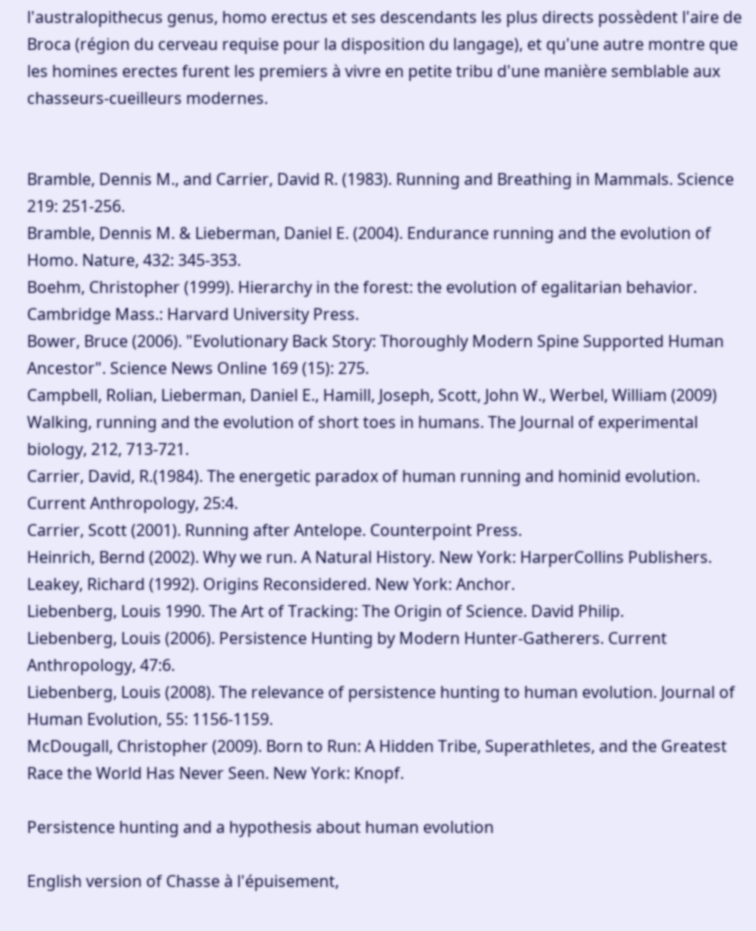l'australopithecus genus, homo erectus et ses descendants les plus directs possèdent l'aire de Broca (région du cerveau requise pour la disposition du langage), et qu'une autre montre que les homines erectes furent les premiers à vivre en petite tribu d'une manière semblable aux chasseurs-cueilleurs modernes.


Bramble, Dennis M., and Carrier, David R. (1983). Running and Breathing in Mammals. Science 219: 251-256.
Bramble, Dennis M. & Lieberman, Daniel E. (2004). Endurance running and the evolution of Homo. Nature, 432: 345-353.
Boehm, Christopher (1999). Hierarchy in the forest: the evolution of egalitarian behavior. Cambridge Mass.: Harvard University Press.
Bower, Bruce (2006). "Evolutionary Back Story: Thoroughly Modern Spine Supported Human Ancestor". Science News Online 169 (15): 275.
Campbell, Rolian, Lieberman, Daniel E., Hamill, Joseph, Scott, John W., Werbel, William (2009) Walking, running and the evolution of short toes in humans. The Journal of experimental biology, 212, 713-721.
Carrier, David, R.(1984). The energetic paradox of human running and hominid evolution. Current Anthropology, 25:4.
Carrier, Scott (2001). Running after Antelope. Counterpoint Press.
Heinrich, Bernd (2002). Why we run. A Natural History. New York: HarperCollins Publishers.
Leakey, Richard (1992). Origins Reconsidered. New York: Anchor.
Liebenberg, Louis 1990. The Art of Tracking: The Origin of Science. David Philip.
Liebenberg, Louis (2006). Persistence Hunting by Modern Hunter-Gatherers. Current Anthropology, 47:6.
Liebenberg, Louis (2008). The relevance of persistence hunting to human evolution. Journal of Human Evolution, 55: 1156-1159.
McDougall, Christopher (2009). Born to Run: A Hidden Tribe, Superathletes, and the Greatest Race the World Has Never Seen. New York: Knopf.

Persistence hunting and a hypothesis about human evolution

English version of Chasse à l'épuisement,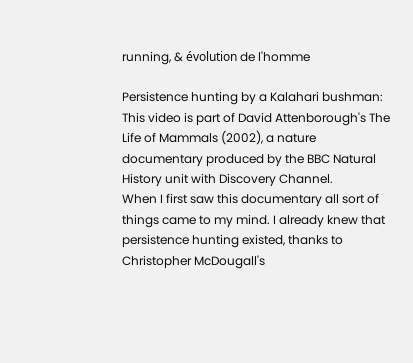running, & évolution de l'homme

Persistence hunting by a Kalahari bushman:
This video is part of David Attenborough's The Life of Mammals (2002), a nature documentary produced by the BBC Natural History unit with Discovery Channel.
When I first saw this documentary all sort of things came to my mind. I already knew that persistence hunting existed, thanks to Christopher McDougall's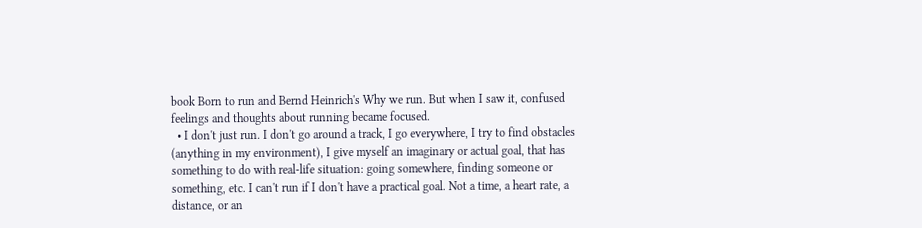book Born to run and Bernd Heinrich's Why we run. But when I saw it, confused feelings and thoughts about running became focused.
  • I don't just run. I don't go around a track, I go everywhere, I try to find obstacles (anything in my environment), I give myself an imaginary or actual goal, that has something to do with real-life situation: going somewhere, finding someone or something, etc. I can't run if I don't have a practical goal. Not a time, a heart rate, a distance, or an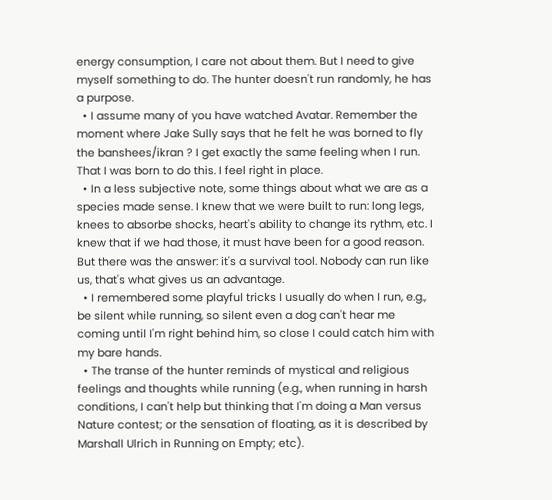energy consumption, I care not about them. But I need to give myself something to do. The hunter doesn't run randomly, he has a purpose.
  • I assume many of you have watched Avatar. Remember the moment where Jake Sully says that he felt he was borned to fly the banshees/ikran ? I get exactly the same feeling when I run. That I was born to do this. I feel right in place.
  • In a less subjective note, some things about what we are as a species made sense. I knew that we were built to run: long legs, knees to absorbe shocks, heart's ability to change its rythm, etc. I knew that if we had those, it must have been for a good reason. But there was the answer: it's a survival tool. Nobody can run like us, that's what gives us an advantage.
  • I remembered some playful tricks I usually do when I run, e.g., be silent while running, so silent even a dog can't hear me coming until I'm right behind him, so close I could catch him with my bare hands.
  • The transe of the hunter reminds of mystical and religious feelings and thoughts while running (e.g., when running in harsh conditions, I can't help but thinking that I'm doing a Man versus Nature contest; or the sensation of floating, as it is described by Marshall Ulrich in Running on Empty; etc).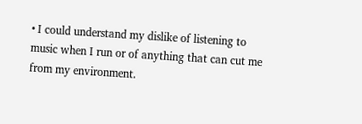• I could understand my dislike of listening to music when I run or of anything that can cut me from my environment.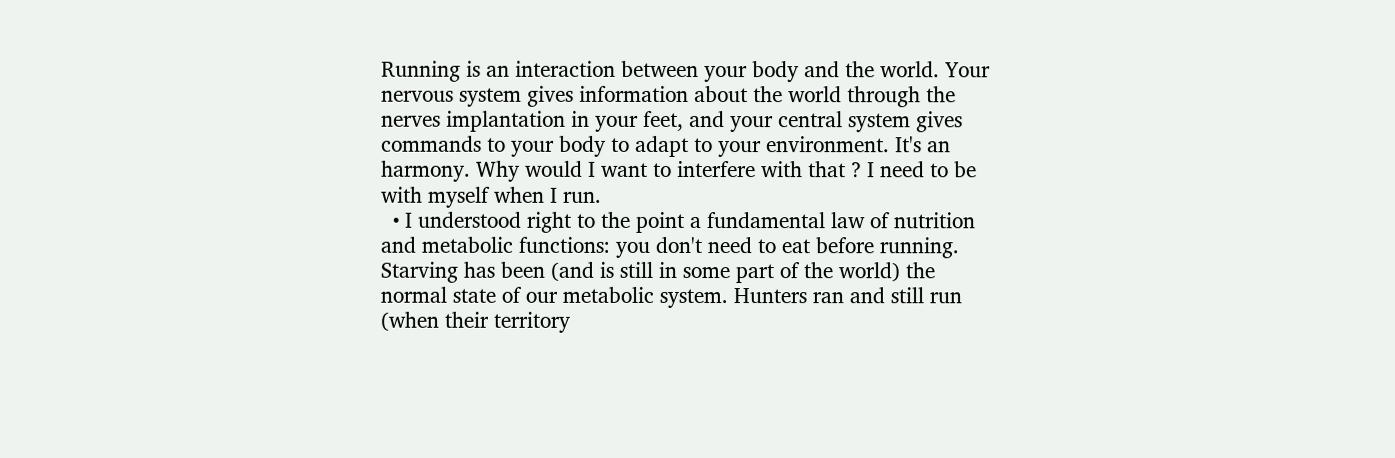Running is an interaction between your body and the world. Your nervous system gives information about the world through the nerves implantation in your feet, and your central system gives commands to your body to adapt to your environment. It's an harmony. Why would I want to interfere with that ? I need to be with myself when I run.
  • I understood right to the point a fundamental law of nutrition and metabolic functions: you don't need to eat before running. Starving has been (and is still in some part of the world) the normal state of our metabolic system. Hunters ran and still run (when their territory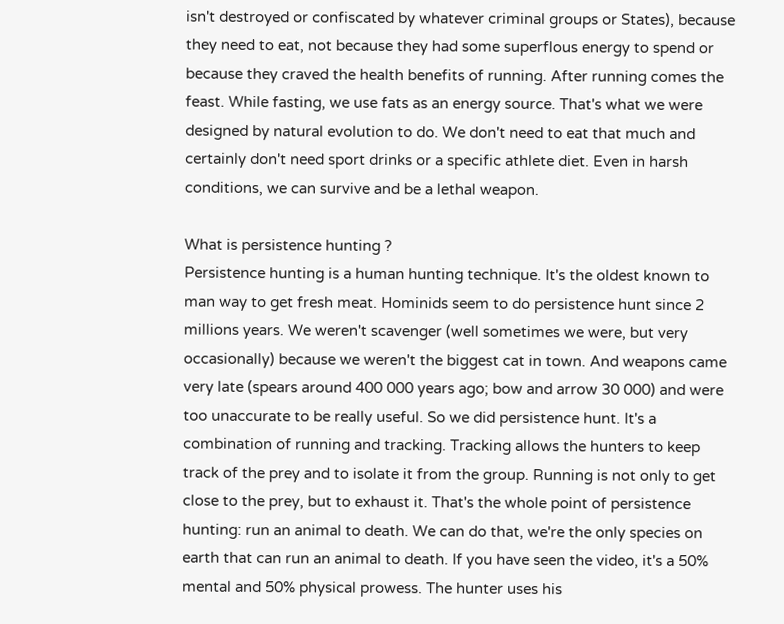isn't destroyed or confiscated by whatever criminal groups or States), because they need to eat, not because they had some superflous energy to spend or because they craved the health benefits of running. After running comes the feast. While fasting, we use fats as an energy source. That's what we were designed by natural evolution to do. We don't need to eat that much and certainly don't need sport drinks or a specific athlete diet. Even in harsh conditions, we can survive and be a lethal weapon.

What is persistence hunting ?
Persistence hunting is a human hunting technique. It's the oldest known to man way to get fresh meat. Hominids seem to do persistence hunt since 2 millions years. We weren't scavenger (well sometimes we were, but very occasionally) because we weren't the biggest cat in town. And weapons came very late (spears around 400 000 years ago; bow and arrow 30 000) and were too unaccurate to be really useful. So we did persistence hunt. It's a combination of running and tracking. Tracking allows the hunters to keep track of the prey and to isolate it from the group. Running is not only to get close to the prey, but to exhaust it. That's the whole point of persistence hunting: run an animal to death. We can do that, we're the only species on earth that can run an animal to death. If you have seen the video, it's a 50% mental and 50% physical prowess. The hunter uses his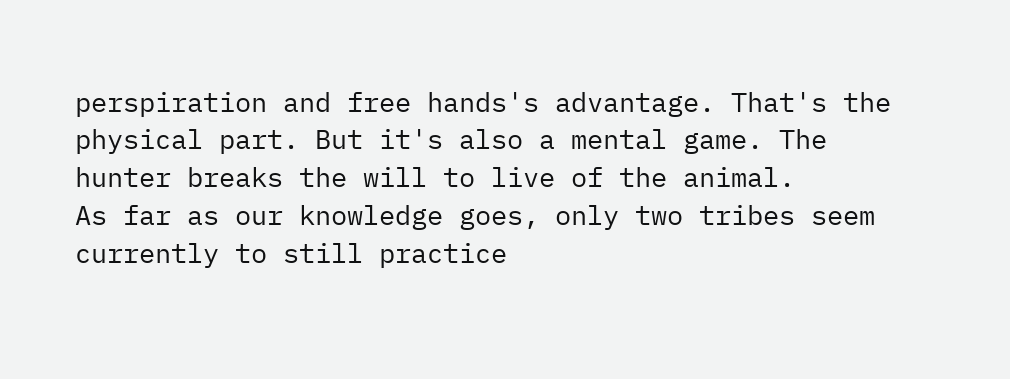perspiration and free hands's advantage. That's the physical part. But it's also a mental game. The hunter breaks the will to live of the animal.
As far as our knowledge goes, only two tribes seem currently to still practice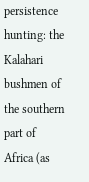persistence hunting: the Kalahari bushmen of the southern part of Africa (as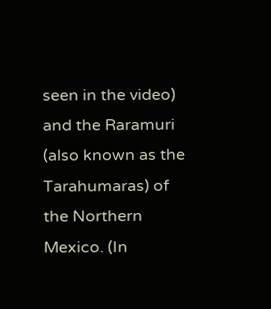seen in the video) and the Raramuri (also known as the Tarahumaras) of the Northern Mexico. (In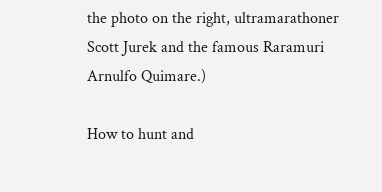the photo on the right, ultramarathoner Scott Jurek and the famous Raramuri Arnulfo Quimare.)

How to hunt and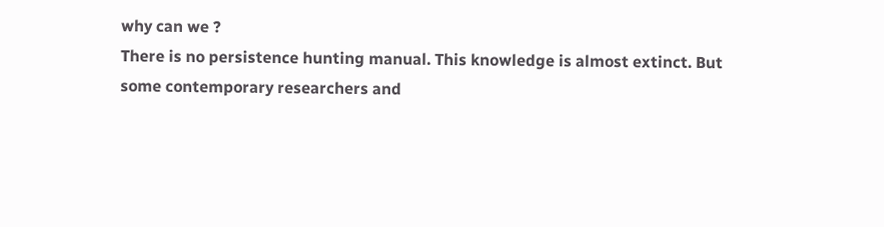why can we ?
There is no persistence hunting manual. This knowledge is almost extinct. But some contemporary researchers and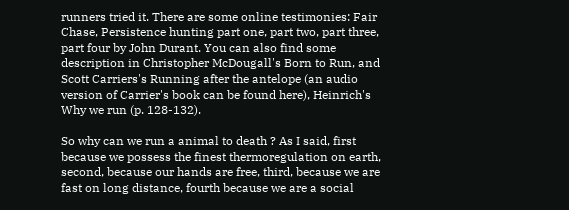runners tried it. There are some online testimonies: Fair Chase, Persistence hunting part one, part two, part three, part four by John Durant. You can also find some description in Christopher McDougall's Born to Run, and Scott Carriers's Running after the antelope (an audio version of Carrier's book can be found here), Heinrich's Why we run (p. 128-132).

So why can we run a animal to death ? As I said, first because we possess the finest thermoregulation on earth, second, because our hands are free, third, because we are fast on long distance, fourth because we are a social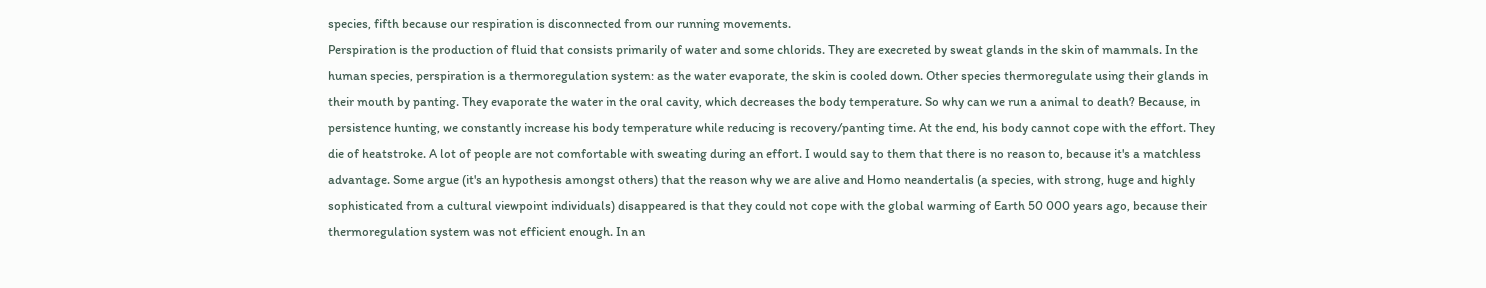species, fifth because our respiration is disconnected from our running movements.
Perspiration is the production of fluid that consists primarily of water and some chlorids. They are execreted by sweat glands in the skin of mammals. In the human species, perspiration is a thermoregulation system: as the water evaporate, the skin is cooled down. Other species thermoregulate using their glands in their mouth by panting. They evaporate the water in the oral cavity, which decreases the body temperature. So why can we run a animal to death? Because, in persistence hunting, we constantly increase his body temperature while reducing is recovery/panting time. At the end, his body cannot cope with the effort. They die of heatstroke. A lot of people are not comfortable with sweating during an effort. I would say to them that there is no reason to, because it's a matchless advantage. Some argue (it's an hypothesis amongst others) that the reason why we are alive and Homo neandertalis (a species, with strong, huge and highly sophisticated from a cultural viewpoint individuals) disappeared is that they could not cope with the global warming of Earth 50 000 years ago, because their thermoregulation system was not efficient enough. In an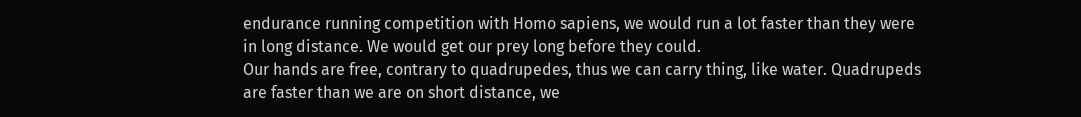endurance running competition with Homo sapiens, we would run a lot faster than they were in long distance. We would get our prey long before they could.
Our hands are free, contrary to quadrupedes, thus we can carry thing, like water. Quadrupeds are faster than we are on short distance, we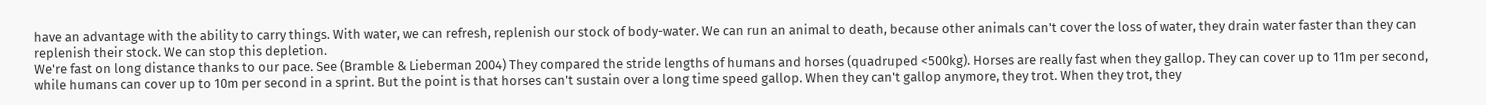have an advantage with the ability to carry things. With water, we can refresh, replenish our stock of body-water. We can run an animal to death, because other animals can't cover the loss of water, they drain water faster than they can replenish their stock. We can stop this depletion.
We're fast on long distance thanks to our pace. See (Bramble & Lieberman 2004) They compared the stride lengths of humans and horses (quadruped <500kg). Horses are really fast when they gallop. They can cover up to 11m per second, while humans can cover up to 10m per second in a sprint. But the point is that horses can't sustain over a long time speed gallop. When they can't gallop anymore, they trot. When they trot, they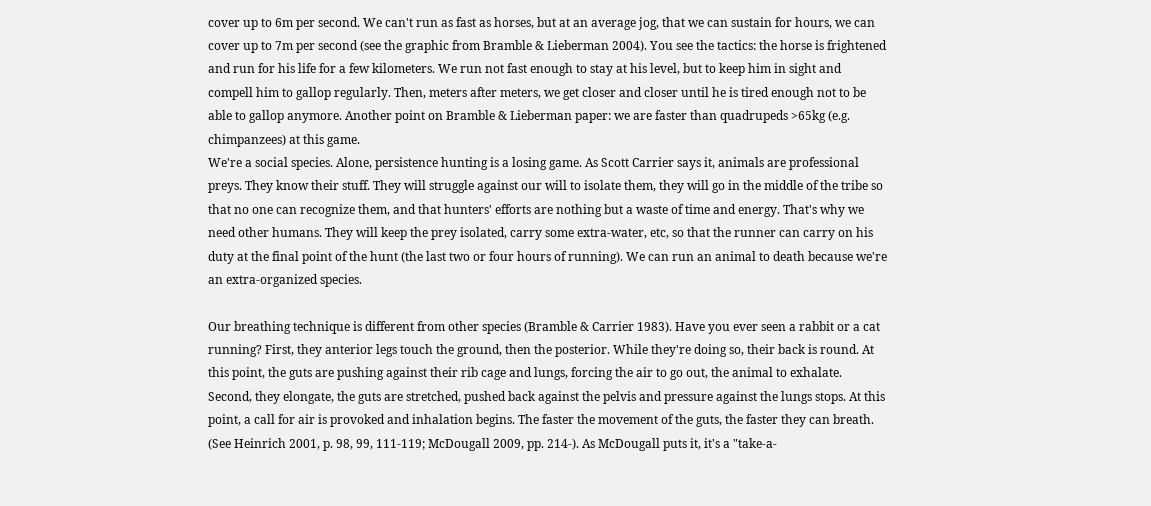cover up to 6m per second. We can't run as fast as horses, but at an average jog, that we can sustain for hours, we can cover up to 7m per second (see the graphic from Bramble & Lieberman 2004). You see the tactics: the horse is frightened and run for his life for a few kilometers. We run not fast enough to stay at his level, but to keep him in sight and compell him to gallop regularly. Then, meters after meters, we get closer and closer until he is tired enough not to be able to gallop anymore. Another point on Bramble & Lieberman paper: we are faster than quadrupeds >65kg (e.g. chimpanzees) at this game.
We're a social species. Alone, persistence hunting is a losing game. As Scott Carrier says it, animals are professional preys. They know their stuff. They will struggle against our will to isolate them, they will go in the middle of the tribe so that no one can recognize them, and that hunters' efforts are nothing but a waste of time and energy. That's why we need other humans. They will keep the prey isolated, carry some extra-water, etc, so that the runner can carry on his duty at the final point of the hunt (the last two or four hours of running). We can run an animal to death because we're an extra-organized species.

Our breathing technique is different from other species (Bramble & Carrier 1983). Have you ever seen a rabbit or a cat running? First, they anterior legs touch the ground, then the posterior. While they're doing so, their back is round. At this point, the guts are pushing against their rib cage and lungs, forcing the air to go out, the animal to exhalate. Second, they elongate, the guts are stretched, pushed back against the pelvis and pressure against the lungs stops. At this point, a call for air is provoked and inhalation begins. The faster the movement of the guts, the faster they can breath. (See Heinrich 2001, p. 98, 99, 111-119; McDougall 2009, pp. 214-). As McDougall puts it, it's a "take-a-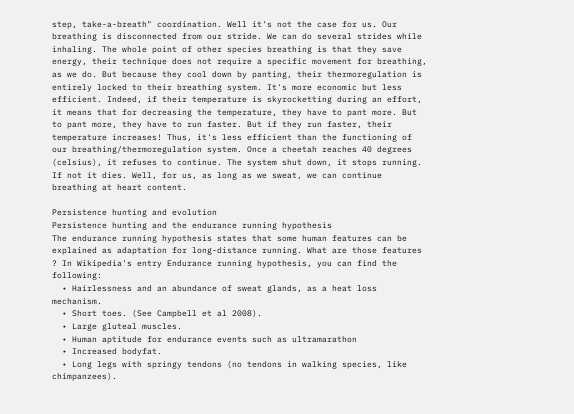step, take-a-breath" coordination. Well it's not the case for us. Our breathing is disconnected from our stride. We can do several strides while inhaling. The whole point of other species breathing is that they save energy, their technique does not require a specific movement for breathing, as we do. But because they cool down by panting, their thermoregulation is entirely locked to their breathing system. It's more economic but less efficient. Indeed, if their temperature is skyrocketting during an effort, it means that for decreasing the temperature, they have to pant more. But to pant more, they have to run faster. But if they run faster, their temperature increases! Thus, it's less efficient than the functioning of our breathing/thermoregulation system. Once a cheetah reaches 40 degrees (celsius), it refuses to continue. The system shut down, it stops running. If not it dies. Well, for us, as long as we sweat, we can continue breathing at heart content.

Persistence hunting and evolution
Persistence hunting and the endurance running hypothesis
The endurance running hypothesis states that some human features can be explained as adaptation for long-distance running. What are those features ? In Wikipedia's entry Endurance running hypothesis, you can find the following:
  • Hairlessness and an abundance of sweat glands, as a heat loss mechanism.
  • Short toes. (See Campbell et al 2008).
  • Large gluteal muscles.
  • Human aptitude for endurance events such as ultramarathon
  • Increased bodyfat.
  • Long legs with springy tendons (no tendons in walking species, like chimpanzees).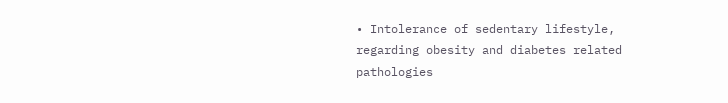• Intolerance of sedentary lifestyle, regarding obesity and diabetes related pathologies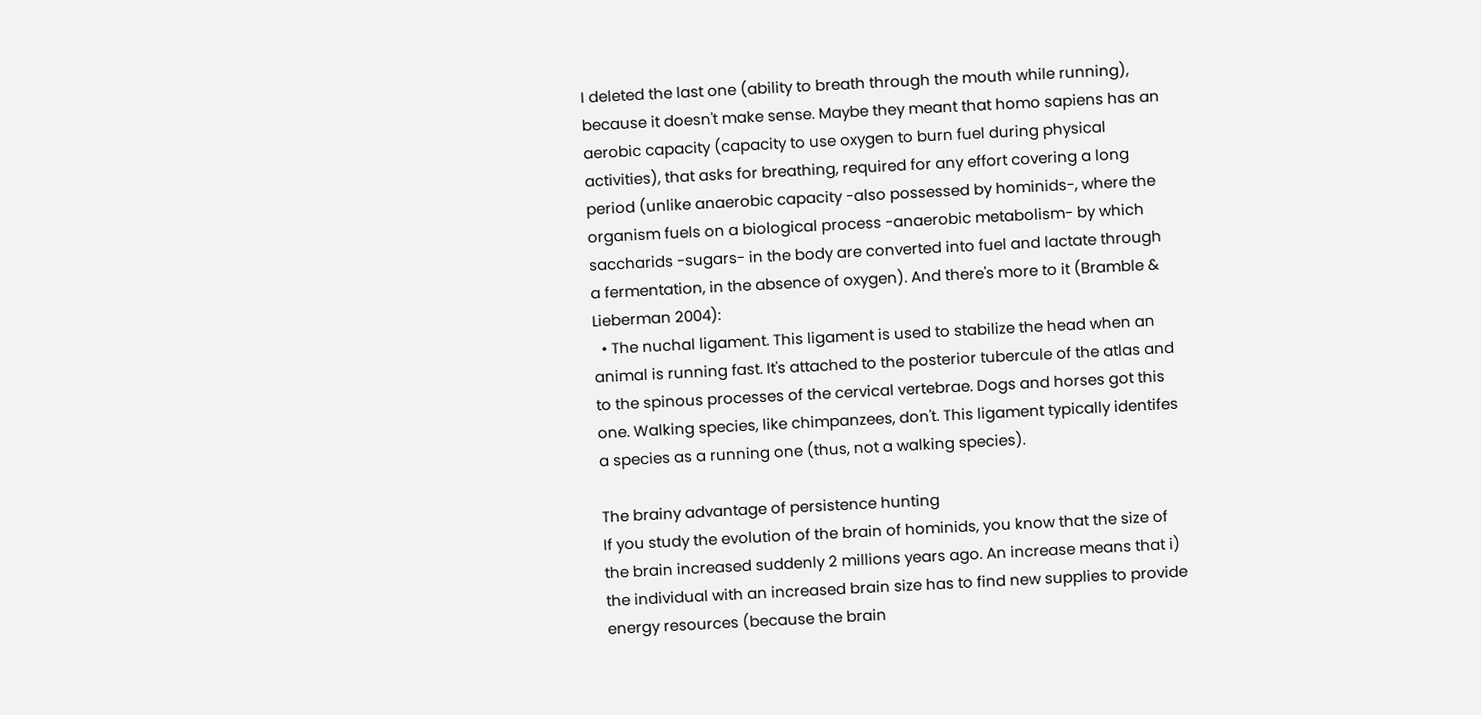I deleted the last one (ability to breath through the mouth while running), because it doesn't make sense. Maybe they meant that homo sapiens has an aerobic capacity (capacity to use oxygen to burn fuel during physical activities), that asks for breathing, required for any effort covering a long period (unlike anaerobic capacity -also possessed by hominids-, where the organism fuels on a biological process -anaerobic metabolism- by which saccharids -sugars- in the body are converted into fuel and lactate through a fermentation, in the absence of oxygen). And there's more to it (Bramble & Lieberman 2004):
  • The nuchal ligament. This ligament is used to stabilize the head when an animal is running fast. It's attached to the posterior tubercule of the atlas and to the spinous processes of the cervical vertebrae. Dogs and horses got this one. Walking species, like chimpanzees, don't. This ligament typically identifes a species as a running one (thus, not a walking species).

The brainy advantage of persistence hunting
If you study the evolution of the brain of hominids, you know that the size of the brain increased suddenly 2 millions years ago. An increase means that i) the individual with an increased brain size has to find new supplies to provide energy resources (because the brain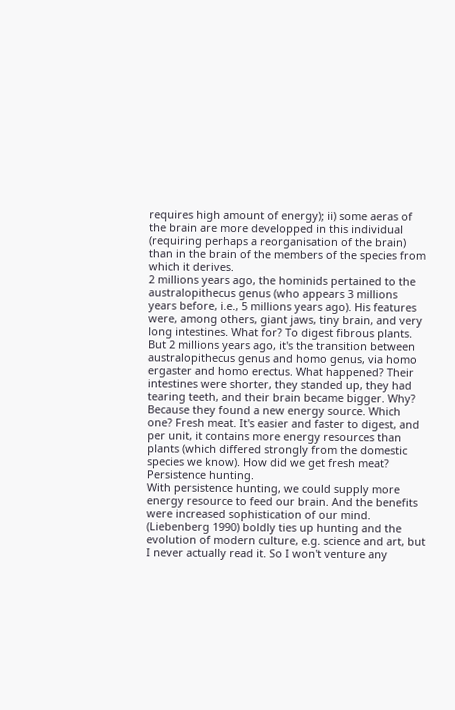requires high amount of energy); ii) some aeras of the brain are more developped in this individual (requiring perhaps a reorganisation of the brain) than in the brain of the members of the species from which it derives.
2 millions years ago, the hominids pertained to the australopithecus genus (who appears 3 millions years before, i.e., 5 millions years ago). His features were, among others, giant jaws, tiny brain, and very long intestines. What for? To digest fibrous plants. But 2 millions years ago, it's the transition between australopithecus genus and homo genus, via homo ergaster and homo erectus. What happened? Their intestines were shorter, they standed up, they had tearing teeth, and their brain became bigger. Why? Because they found a new energy source. Which one? Fresh meat. It's easier and faster to digest, and per unit, it contains more energy resources than plants (which differed strongly from the domestic species we know). How did we get fresh meat? Persistence hunting.
With persistence hunting, we could supply more energy resource to feed our brain. And the benefits were increased sophistication of our mind. (Liebenberg 1990) boldly ties up hunting and the evolution of modern culture, e.g. science and art, but I never actually read it. So I won't venture any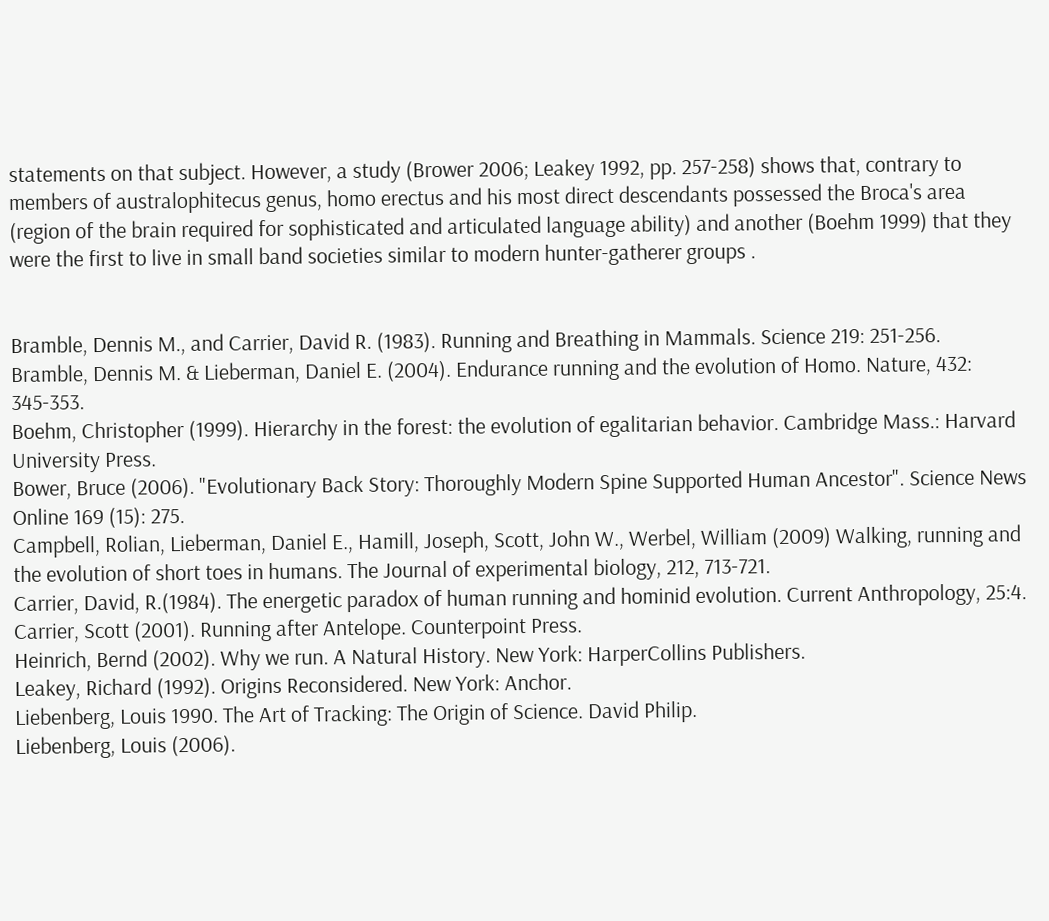statements on that subject. However, a study (Brower 2006; Leakey 1992, pp. 257-258) shows that, contrary to members of australophitecus genus, homo erectus and his most direct descendants possessed the Broca's area (region of the brain required for sophisticated and articulated language ability) and another (Boehm 1999) that they were the first to live in small band societies similar to modern hunter-gatherer groups .


Bramble, Dennis M., and Carrier, David R. (1983). Running and Breathing in Mammals. Science 219: 251-256.
Bramble, Dennis M. & Lieberman, Daniel E. (2004). Endurance running and the evolution of Homo. Nature, 432: 345-353.
Boehm, Christopher (1999). Hierarchy in the forest: the evolution of egalitarian behavior. Cambridge Mass.: Harvard University Press.
Bower, Bruce (2006). "Evolutionary Back Story: Thoroughly Modern Spine Supported Human Ancestor". Science News Online 169 (15): 275.
Campbell, Rolian, Lieberman, Daniel E., Hamill, Joseph, Scott, John W., Werbel, William (2009) Walking, running and the evolution of short toes in humans. The Journal of experimental biology, 212, 713-721.
Carrier, David, R.(1984). The energetic paradox of human running and hominid evolution. Current Anthropology, 25:4.
Carrier, Scott (2001). Running after Antelope. Counterpoint Press.
Heinrich, Bernd (2002). Why we run. A Natural History. New York: HarperCollins Publishers.
Leakey, Richard (1992). Origins Reconsidered. New York: Anchor.
Liebenberg, Louis 1990. The Art of Tracking: The Origin of Science. David Philip.
Liebenberg, Louis (2006).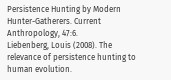Persistence Hunting by Modern Hunter-Gatherers. Current Anthropology, 47:6.
Liebenberg, Louis (2008). The relevance of persistence hunting to human evolution.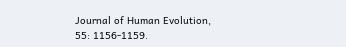Journal of Human Evolution, 55: 1156-1159.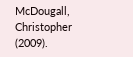McDougall, Christopher (2009).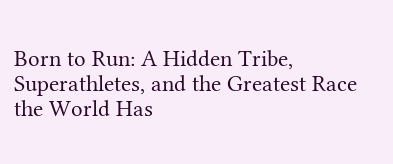Born to Run: A Hidden Tribe, Superathletes, and the Greatest Race the World Has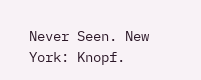Never Seen. New York: Knopf.